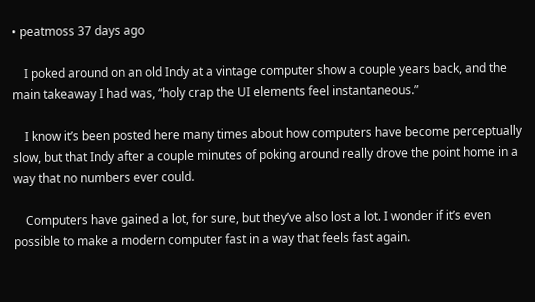• peatmoss 37 days ago

    I poked around on an old Indy at a vintage computer show a couple years back, and the main takeaway I had was, “holy crap the UI elements feel instantaneous.”

    I know it’s been posted here many times about how computers have become perceptually slow, but that Indy after a couple minutes of poking around really drove the point home in a way that no numbers ever could.

    Computers have gained a lot, for sure, but they’ve also lost a lot. I wonder if it’s even possible to make a modern computer fast in a way that feels fast again.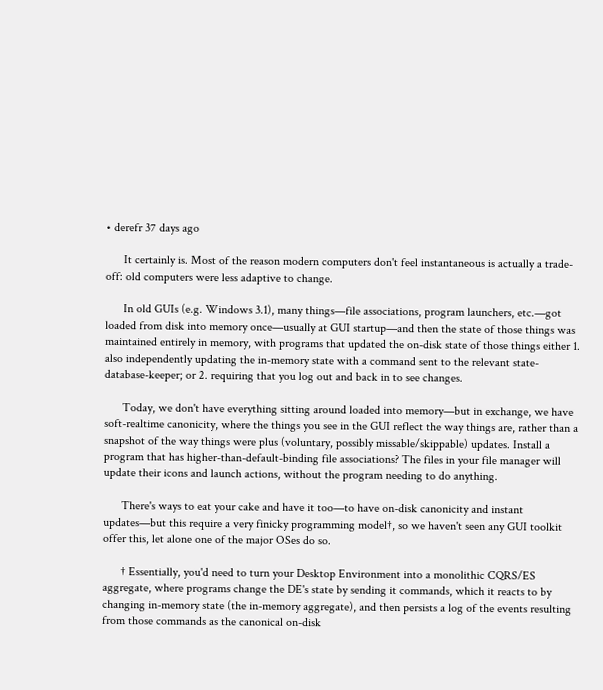• derefr 37 days ago

      It certainly is. Most of the reason modern computers don't feel instantaneous is actually a trade-off: old computers were less adaptive to change.

      In old GUIs (e.g. Windows 3.1), many things—file associations, program launchers, etc.—got loaded from disk into memory once—usually at GUI startup—and then the state of those things was maintained entirely in memory, with programs that updated the on-disk state of those things either 1. also independently updating the in-memory state with a command sent to the relevant state-database-keeper; or 2. requiring that you log out and back in to see changes.

      Today, we don't have everything sitting around loaded into memory—but in exchange, we have soft-realtime canonicity, where the things you see in the GUI reflect the way things are, rather than a snapshot of the way things were plus (voluntary, possibly missable/skippable) updates. Install a program that has higher-than-default-binding file associations? The files in your file manager will update their icons and launch actions, without the program needing to do anything.

      There's ways to eat your cake and have it too—to have on-disk canonicity and instant updates—but this require a very finicky programming model†, so we haven't seen any GUI toolkit offer this, let alone one of the major OSes do so.

      † Essentially, you'd need to turn your Desktop Environment into a monolithic CQRS/ES aggregate, where programs change the DE's state by sending it commands, which it reacts to by changing in-memory state (the in-memory aggregate), and then persists a log of the events resulting from those commands as the canonical on-disk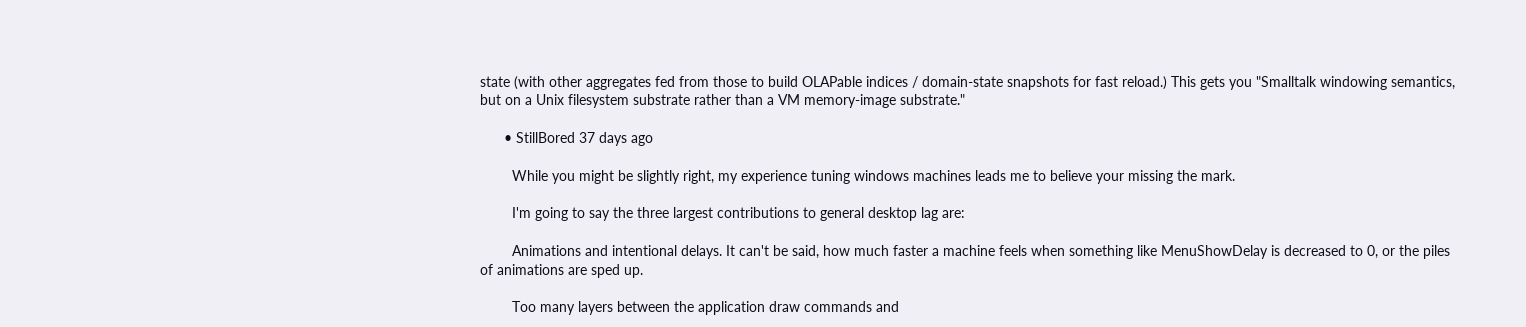state (with other aggregates fed from those to build OLAPable indices / domain-state snapshots for fast reload.) This gets you "Smalltalk windowing semantics, but on a Unix filesystem substrate rather than a VM memory-image substrate."

      • StillBored 37 days ago

        While you might be slightly right, my experience tuning windows machines leads me to believe your missing the mark.

        I'm going to say the three largest contributions to general desktop lag are:

        Animations and intentional delays. It can't be said, how much faster a machine feels when something like MenuShowDelay is decreased to 0, or the piles of animations are sped up.

        Too many layers between the application draw commands and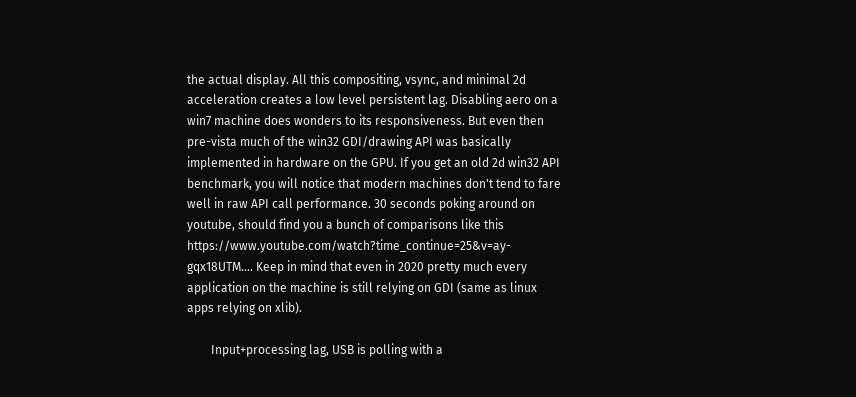the actual display. All this compositing, vsync, and minimal 2d acceleration creates a low level persistent lag. Disabling aero on a win7 machine does wonders to its responsiveness. But even then pre-vista much of the win32 GDI/drawing API was basically implemented in hardware on the GPU. If you get an old 2d win32 API benchmark, you will notice that modern machines don't tend to fare well in raw API call performance. 30 seconds poking around on youtube, should find you a bunch of comparisons like this https://www.youtube.com/watch?time_continue=25&v=ay-gqx18UTM.... Keep in mind that even in 2020 pretty much every application on the machine is still relying on GDI (same as linux apps relying on xlib).

        Input+processing lag, USB is polling with a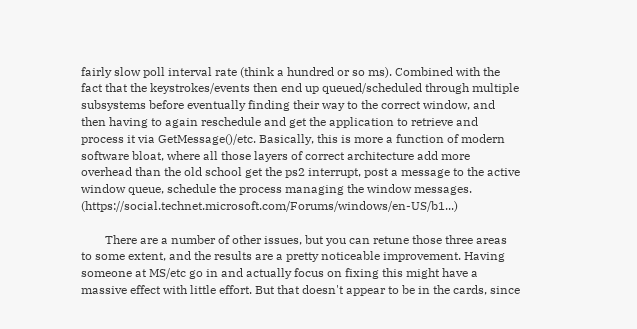fairly slow poll interval rate (think a hundred or so ms). Combined with the fact that the keystrokes/events then end up queued/scheduled through multiple subsystems before eventually finding their way to the correct window, and then having to again reschedule and get the application to retrieve and process it via GetMessage()/etc. Basically, this is more a function of modern software bloat, where all those layers of correct architecture add more overhead than the old school get the ps2 interrupt, post a message to the active window queue, schedule the process managing the window messages. (https://social.technet.microsoft.com/Forums/windows/en-US/b1...)

        There are a number of other issues, but you can retune those three areas to some extent, and the results are a pretty noticeable improvement. Having someone at MS/etc go in and actually focus on fixing this might have a massive effect with little effort. But that doesn't appear to be in the cards, since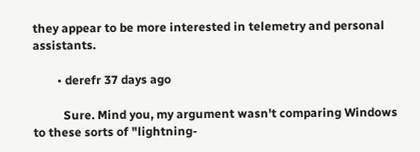they appear to be more interested in telemetry and personal assistants.

        • derefr 37 days ago

          Sure. Mind you, my argument wasn't comparing Windows to these sorts of "lightning-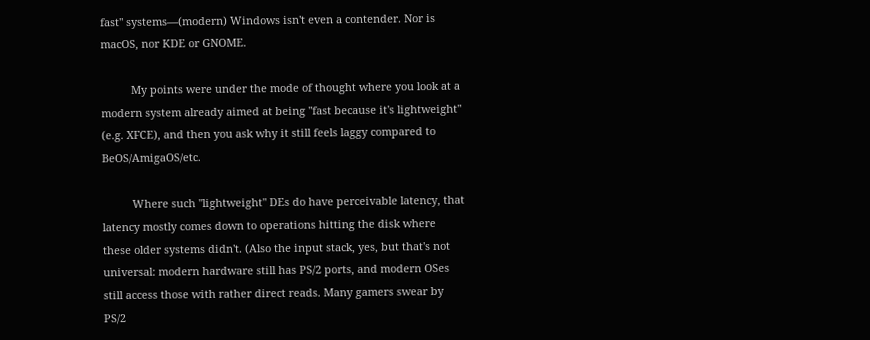fast" systems—(modern) Windows isn't even a contender. Nor is macOS, nor KDE or GNOME.

          My points were under the mode of thought where you look at a modern system already aimed at being "fast because it's lightweight" (e.g. XFCE), and then you ask why it still feels laggy compared to BeOS/AmigaOS/etc.

          Where such "lightweight" DEs do have perceivable latency, that latency mostly comes down to operations hitting the disk where these older systems didn't. (Also the input stack, yes, but that's not universal: modern hardware still has PS/2 ports, and modern OSes still access those with rather direct reads. Many gamers swear by PS/2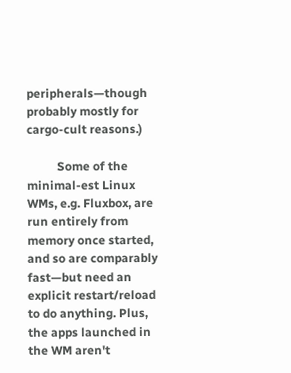peripherals—though probably mostly for cargo-cult reasons.)

          Some of the minimal-est Linux WMs, e.g. Fluxbox, are run entirely from memory once started, and so are comparably fast—but need an explicit restart/reload to do anything. Plus, the apps launched in the WM aren't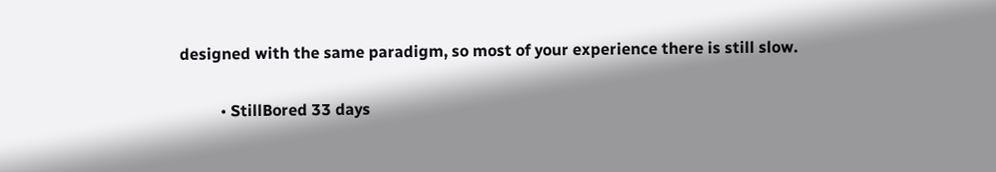designed with the same paradigm, so most of your experience there is still slow.

          • StillBored 33 days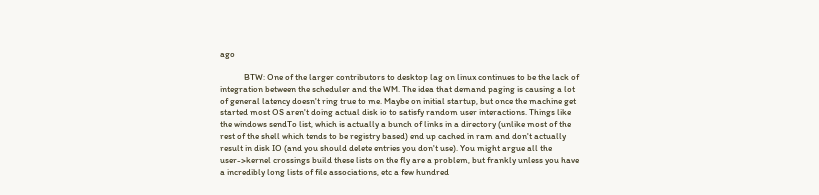ago

            BTW: One of the larger contributors to desktop lag on linux continues to be the lack of integration between the scheduler and the WM. The idea that demand paging is causing a lot of general latency doesn't ring true to me. Maybe on initial startup, but once the machine get started most OS aren't doing actual disk io to satisfy random user interactions. Things like the windows sendTo list, which is actually a bunch of links in a directory (unlike most of the rest of the shell which tends to be registry based) end up cached in ram and don't actually result in disk IO (and you should delete entries you don't use). You might argue all the user->kernel crossings build these lists on the fly are a problem, but frankly unless you have a incredibly long lists of file associations, etc a few hundred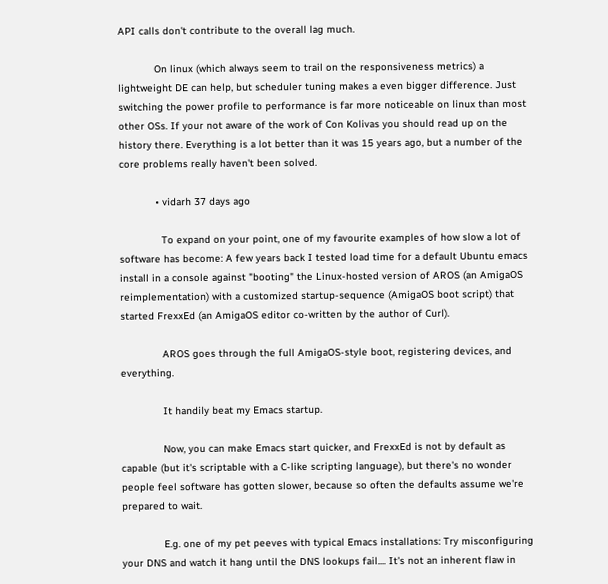API calls don't contribute to the overall lag much.

            On linux (which always seem to trail on the responsiveness metrics) a lightweight DE can help, but scheduler tuning makes a even bigger difference. Just switching the power profile to performance is far more noticeable on linux than most other OSs. If your not aware of the work of Con Kolivas you should read up on the history there. Everything is a lot better than it was 15 years ago, but a number of the core problems really haven't been solved.

            • vidarh 37 days ago

              To expand on your point, one of my favourite examples of how slow a lot of software has become: A few years back I tested load time for a default Ubuntu emacs install in a console against "booting" the Linux-hosted version of AROS (an AmigaOS reimplementation) with a customized startup-sequence (AmigaOS boot script) that started FrexxEd (an AmigaOS editor co-written by the author of Curl).

              AROS goes through the full AmigaOS-style boot, registering devices, and everything.

              It handily beat my Emacs startup.

              Now, you can make Emacs start quicker, and FrexxEd is not by default as capable (but it's scriptable with a C-like scripting language), but there's no wonder people feel software has gotten slower, because so often the defaults assume we're prepared to wait.

              E.g. one of my pet peeves with typical Emacs installations: Try misconfiguring your DNS and watch it hang until the DNS lookups fail.... It's not an inherent flaw in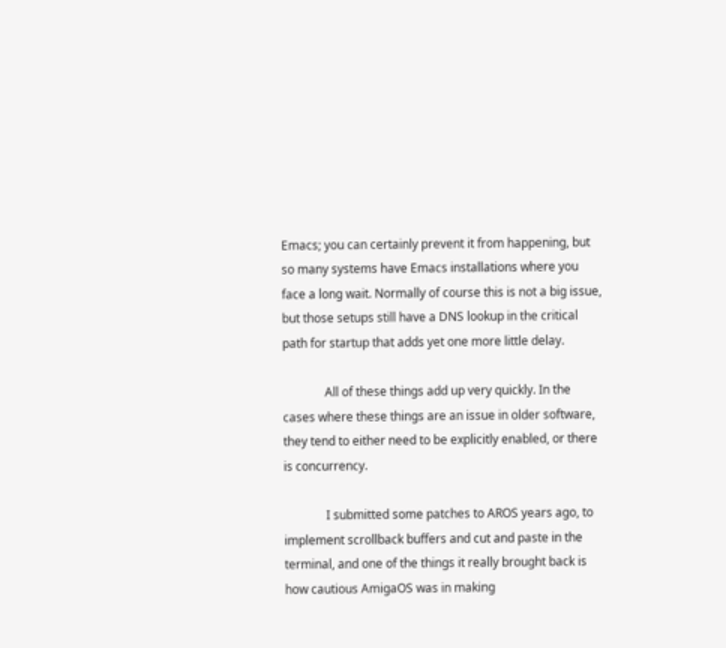Emacs; you can certainly prevent it from happening, but so many systems have Emacs installations where you face a long wait. Normally of course this is not a big issue, but those setups still have a DNS lookup in the critical path for startup that adds yet one more little delay.

              All of these things add up very quickly. In the cases where these things are an issue in older software, they tend to either need to be explicitly enabled, or there is concurrency.

              I submitted some patches to AROS years ago, to implement scrollback buffers and cut and paste in the terminal, and one of the things it really brought back is how cautious AmigaOS was in making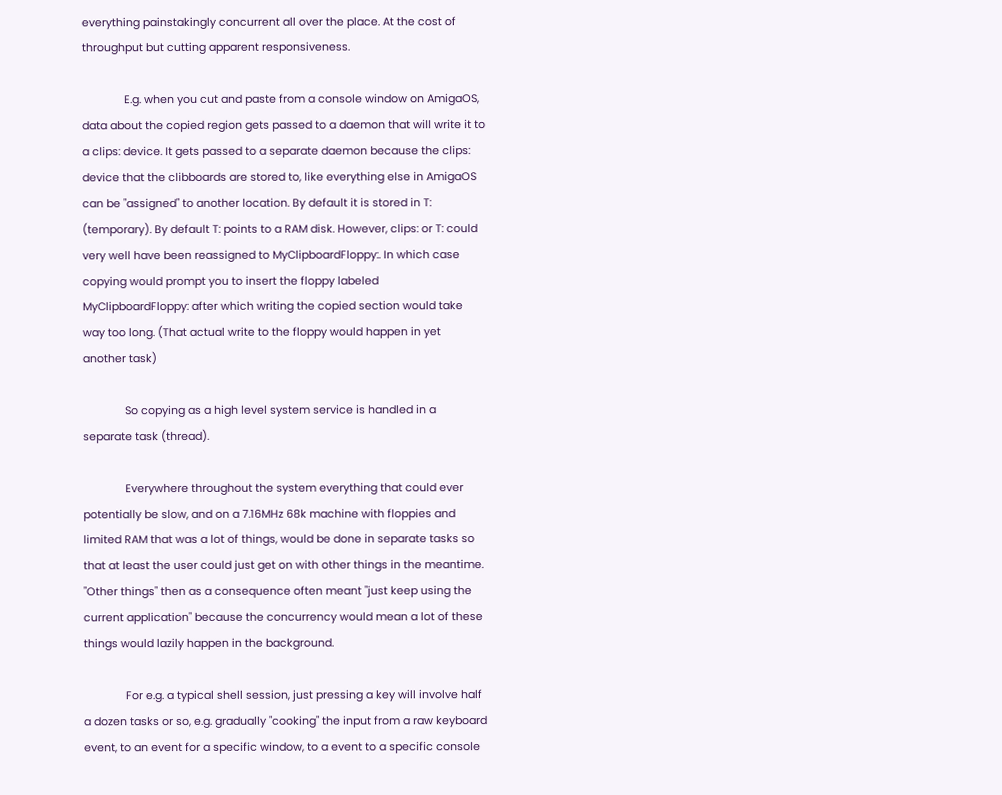everything painstakingly concurrent all over the place. At the cost of throughput but cutting apparent responsiveness.

              E.g. when you cut and paste from a console window on AmigaOS, data about the copied region gets passed to a daemon that will write it to a clips: device. It gets passed to a separate daemon because the clips: device that the clibboards are stored to, like everything else in AmigaOS can be "assigned" to another location. By default it is stored in T: (temporary). By default T: points to a RAM disk. However, clips: or T: could very well have been reassigned to MyClipboardFloppy:. In which case copying would prompt you to insert the floppy labeled MyClipboardFloppy: after which writing the copied section would take way too long. (That actual write to the floppy would happen in yet another task)

              So copying as a high level system service is handled in a separate task (thread).

              Everywhere throughout the system everything that could ever potentially be slow, and on a 7.16MHz 68k machine with floppies and limited RAM that was a lot of things, would be done in separate tasks so that at least the user could just get on with other things in the meantime. "Other things" then as a consequence often meant "just keep using the current application" because the concurrency would mean a lot of these things would lazily happen in the background.

              For e.g. a typical shell session, just pressing a key will involve half a dozen tasks or so, e.g. gradually "cooking" the input from a raw keyboard event, to an event for a specific window, to a event to a specific console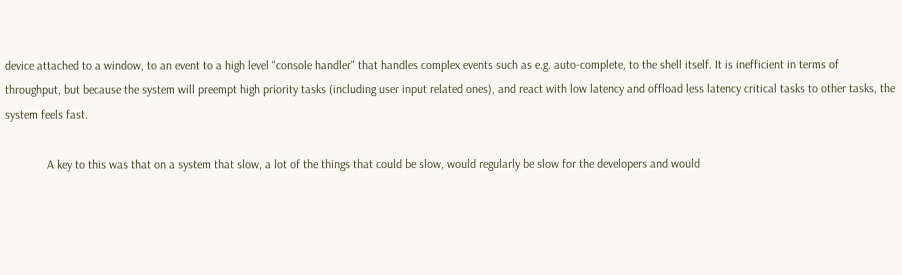device attached to a window, to an event to a high level "console handler" that handles complex events such as e.g. auto-complete, to the shell itself. It is inefficient in terms of throughput, but because the system will preempt high priority tasks (including user input related ones), and react with low latency and offload less latency critical tasks to other tasks, the system feels fast.

              A key to this was that on a system that slow, a lot of the things that could be slow, would regularly be slow for the developers and would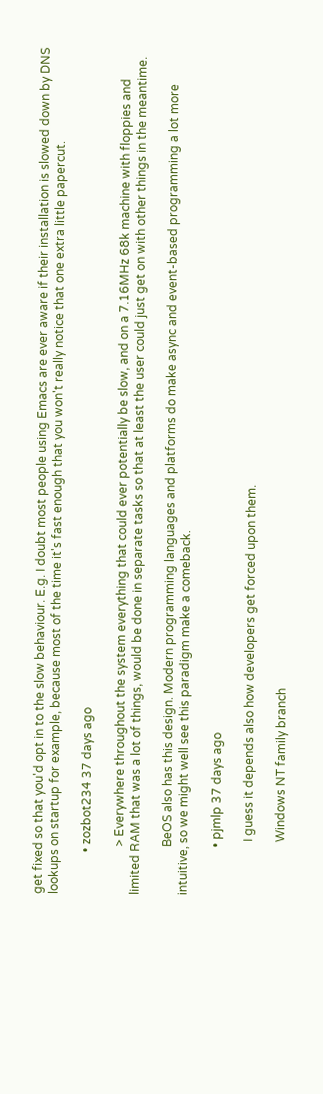get fixed so that you'd opt in to the slow behaviour. E.g. I doubt most people using Emacs are ever aware if their installation is slowed down by DNS lookups on startup for example, because most of the time it's fast enough that you won't really notice that one extra little papercut.

              • zozbot234 37 days ago

                > Everywhere throughout the system everything that could ever potentially be slow, and on a 7.16MHz 68k machine with floppies and limited RAM that was a lot of things, would be done in separate tasks so that at least the user could just get on with other things in the meantime.

                BeOS also has this design. Modern programming languages and platforms do make async and event-based programming a lot more intuitive, so we might well see this paradigm make a comeback.

                • pjmlp 37 days ago

                  I guess it depends also how developers get forced upon them.

                  Windows NT family branch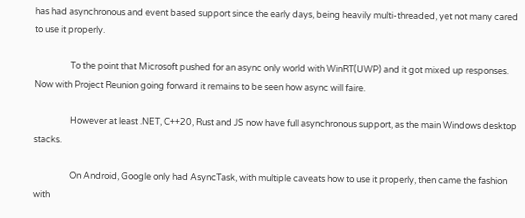has had asynchronous and event based support since the early days, being heavily multi-threaded, yet not many cared to use it properly.

                  To the point that Microsoft pushed for an async only world with WinRT(UWP) and it got mixed up responses. Now with Project Reunion going forward it remains to be seen how async will faire.

                  However at least .NET, C++20, Rust and JS now have full asynchronous support, as the main Windows desktop stacks.

                  On Android, Google only had AsyncTask, with multiple caveats how to use it properly, then came the fashion with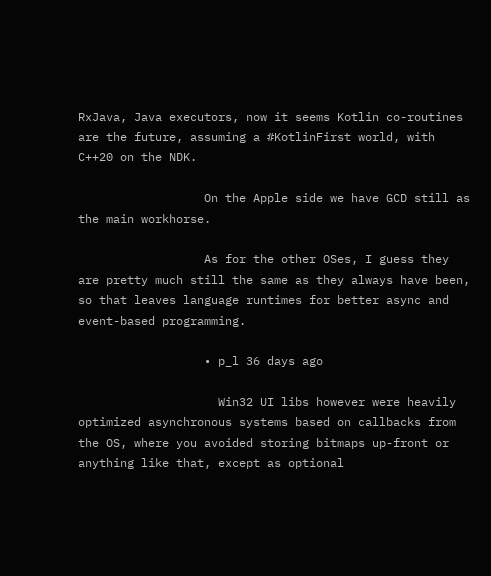RxJava, Java executors, now it seems Kotlin co-routines are the future, assuming a #KotlinFirst world, with C++20 on the NDK.

                  On the Apple side we have GCD still as the main workhorse.

                  As for the other OSes, I guess they are pretty much still the same as they always have been, so that leaves language runtimes for better async and event-based programming.

                  • p_l 36 days ago

                    Win32 UI libs however were heavily optimized asynchronous systems based on callbacks from the OS, where you avoided storing bitmaps up-front or anything like that, except as optional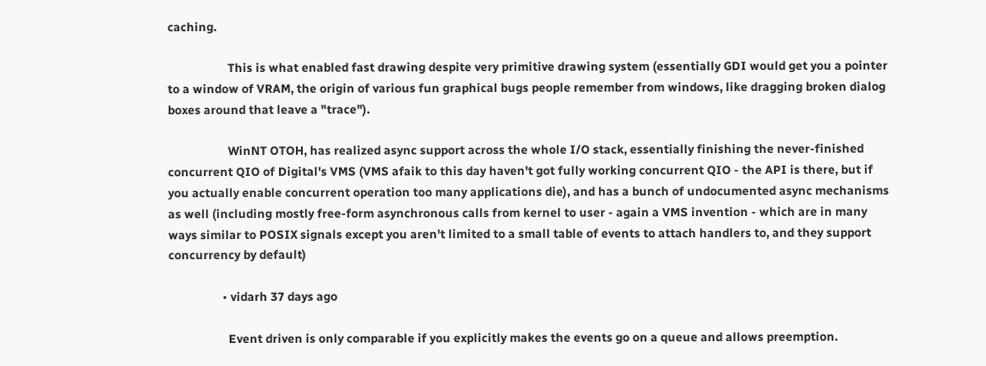caching.

                    This is what enabled fast drawing despite very primitive drawing system (essentially GDI would get you a pointer to a window of VRAM, the origin of various fun graphical bugs people remember from windows, like dragging broken dialog boxes around that leave a "trace").

                    WinNT OTOH, has realized async support across the whole I/O stack, essentially finishing the never-finished concurrent QIO of Digital's VMS (VMS afaik to this day haven't got fully working concurrent QIO - the API is there, but if you actually enable concurrent operation too many applications die), and has a bunch of undocumented async mechanisms as well (including mostly free-form asynchronous calls from kernel to user - again a VMS invention - which are in many ways similar to POSIX signals except you aren't limited to a small table of events to attach handlers to, and they support concurrency by default)

                  • vidarh 37 days ago

                    Event driven is only comparable if you explicitly makes the events go on a queue and allows preemption.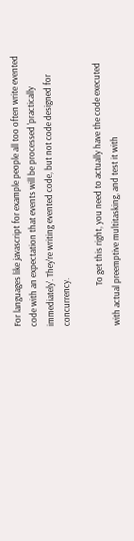For languages like javascript for example people all too often write evented code with an expectation that events will be processed 'practically immediately'. They're writing evented code, but not code designed for concurrency.

                    To get this right, you need to actually have the code executed with actual preemptive multitasking, and test it with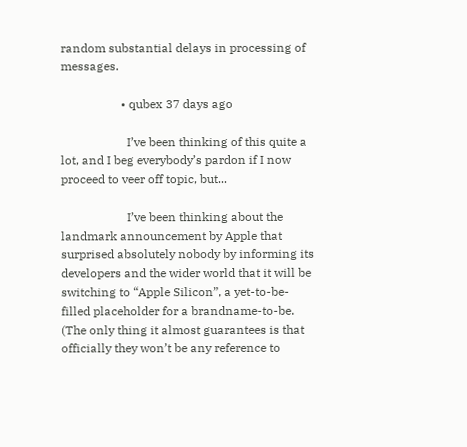random substantial delays in processing of messages.

                    • qubex 37 days ago

                      I’ve been thinking of this quite a lot, and I beg everybody’s pardon if I now proceed to veer off topic, but...

                      I’ve been thinking about the landmark announcement by Apple that surprised absolutely nobody by informing its developers and the wider world that it will be switching to “Apple Silicon”, a yet-to-be-filled placeholder for a brandname-to-be. (The only thing it almost guarantees is that officially they won’t be any reference to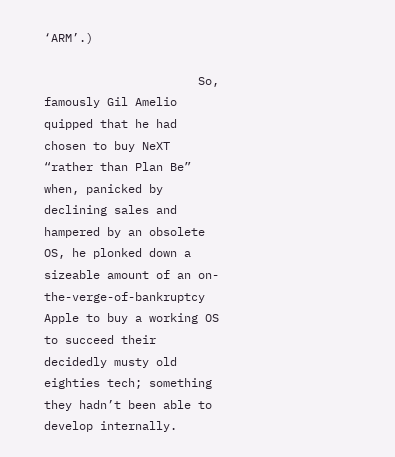‘ARM’.)

                      So, famously Gil Amelio quipped that he had chosen to buy NeXT “rather than Plan Be” when, panicked by declining sales and hampered by an obsolete OS, he plonked down a sizeable amount of an on-the-verge-of-bankruptcy Apple to buy a working OS to succeed their decidedly musty old eighties tech; something they hadn’t been able to develop internally.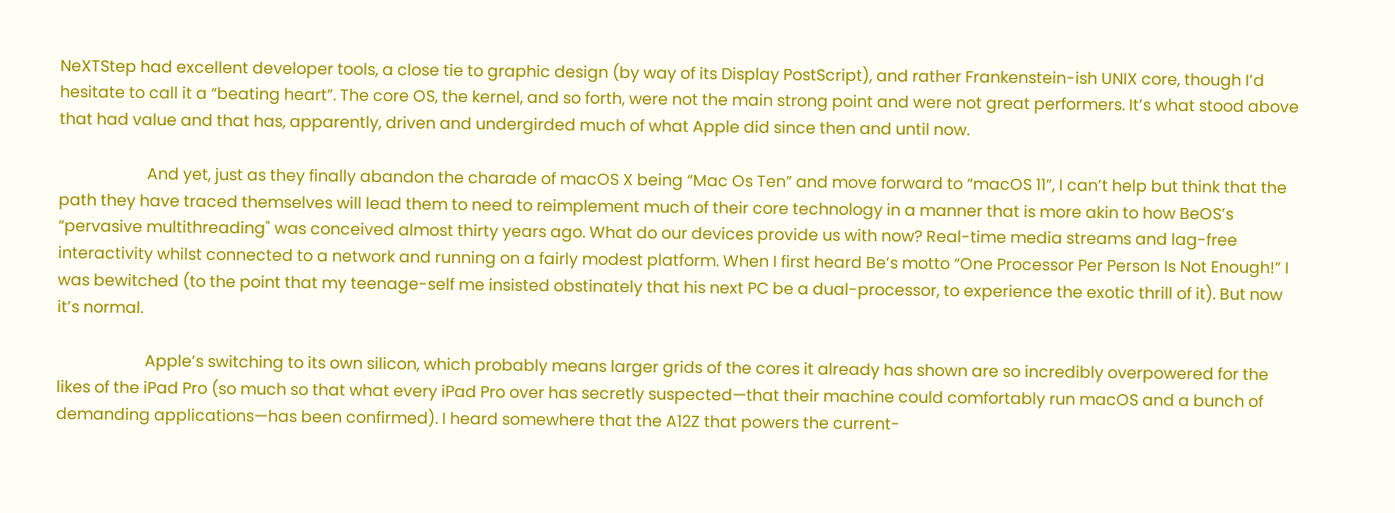NeXTStep had excellent developer tools, a close tie to graphic design (by way of its Display PostScript), and rather Frankenstein-ish UNIX core, though I’d hesitate to call it a “beating heart”. The core OS, the kernel, and so forth, were not the main strong point and were not great performers. It’s what stood above that had value and that has, apparently, driven and undergirded much of what Apple did since then and until now.

                      And yet, just as they finally abandon the charade of macOS X being “Mac Os Ten” and move forward to “macOS 11”, I can’t help but think that the path they have traced themselves will lead them to need to reimplement much of their core technology in a manner that is more akin to how BeOS’s “pervasive multithreading" was conceived almost thirty years ago. What do our devices provide us with now? Real-time media streams and lag-free interactivity whilst connected to a network and running on a fairly modest platform. When I first heard Be’s motto “One Processor Per Person Is Not Enough!” I was bewitched (to the point that my teenage-self me insisted obstinately that his next PC be a dual-processor, to experience the exotic thrill of it). But now it’s normal.

                      Apple’s switching to its own silicon, which probably means larger grids of the cores it already has shown are so incredibly overpowered for the likes of the iPad Pro (so much so that what every iPad Pro over has secretly suspected—that their machine could comfortably run macOS and a bunch of demanding applications—has been confirmed). I heard somewhere that the A12Z that powers the current-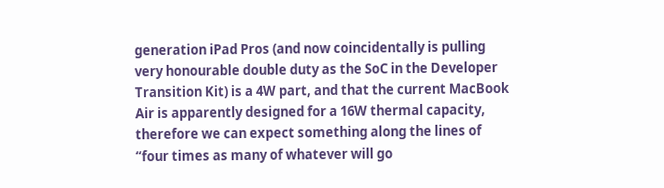generation iPad Pros (and now coincidentally is pulling very honourable double duty as the SoC in the Developer Transition Kit) is a 4W part, and that the current MacBook Air is apparently designed for a 16W thermal capacity, therefore we can expect something along the lines of “four times as many of whatever will go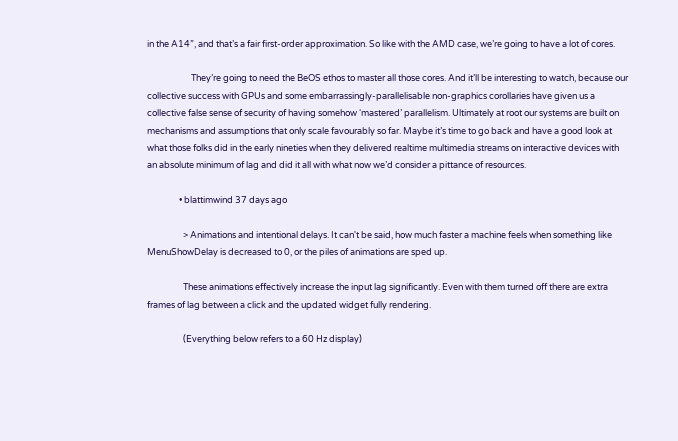in the A14”, and that’s a fair first-order approximation. So like with the AMD case, we’re going to have a lot of cores.

                      They’re going to need the BeOS ethos to master all those cores. And it’ll be interesting to watch, because our collective success with GPUs and some embarrassingly-parallelisable non-graphics corollaries have given us a collective false sense of security of having somehow ‘mastered’ parallelism. Ultimately at root our systems are built on mechanisms and assumptions that only scale favourably so far. Maybe it’s time to go back and have a good look at what those folks did in the early nineties when they delivered realtime multimedia streams on interactive devices with an absolute minimum of lag and did it all with what now we’d consider a pittance of resources.

                • blattimwind 37 days ago

                  > Animations and intentional delays. It can't be said, how much faster a machine feels when something like MenuShowDelay is decreased to 0, or the piles of animations are sped up.

                  These animations effectively increase the input lag significantly. Even with them turned off there are extra frames of lag between a click and the updated widget fully rendering.

                  (Everything below refers to a 60 Hz display)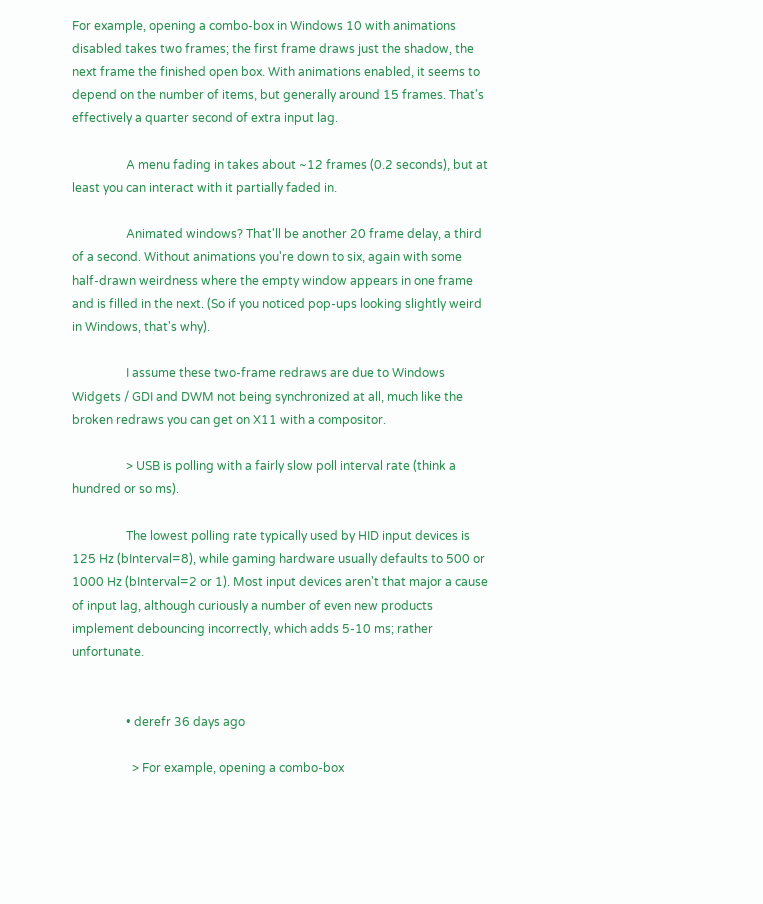For example, opening a combo-box in Windows 10 with animations disabled takes two frames; the first frame draws just the shadow, the next frame the finished open box. With animations enabled, it seems to depend on the number of items, but generally around 15 frames. That's effectively a quarter second of extra input lag.

                  A menu fading in takes about ~12 frames (0.2 seconds), but at least you can interact with it partially faded in.

                  Animated windows? That'll be another 20 frame delay, a third of a second. Without animations you're down to six, again with some half-drawn weirdness where the empty window appears in one frame and is filled in the next. (So if you noticed pop-ups looking slightly weird in Windows, that's why).

                  I assume these two-frame redraws are due to Windows Widgets / GDI and DWM not being synchronized at all, much like the broken redraws you can get on X11 with a compositor.

                  > USB is polling with a fairly slow poll interval rate (think a hundred or so ms).

                  The lowest polling rate typically used by HID input devices is 125 Hz (bInterval=8), while gaming hardware usually defaults to 500 or 1000 Hz (bInterval=2 or 1). Most input devices aren't that major a cause of input lag, although curiously a number of even new products implement debouncing incorrectly, which adds 5-10 ms; rather unfortunate.


                  • derefr 36 days ago

                    > For example, opening a combo-box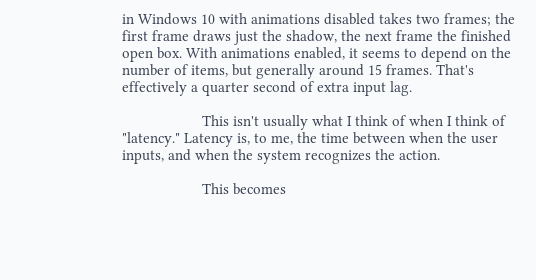in Windows 10 with animations disabled takes two frames; the first frame draws just the shadow, the next frame the finished open box. With animations enabled, it seems to depend on the number of items, but generally around 15 frames. That's effectively a quarter second of extra input lag.

                    This isn't usually what I think of when I think of "latency." Latency is, to me, the time between when the user inputs, and when the system recognizes the action.

                    This becomes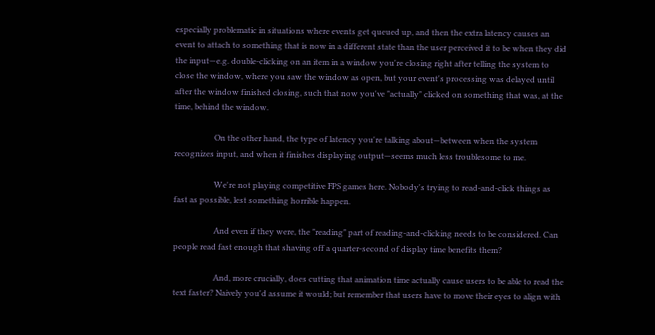especially problematic in situations where events get queued up, and then the extra latency causes an event to attach to something that is now in a different state than the user perceived it to be when they did the input—e.g. double-clicking on an item in a window you're closing right after telling the system to close the window, where you saw the window as open, but your event's processing was delayed until after the window finished closing, such that now you've "actually" clicked on something that was, at the time, behind the window.

                    On the other hand, the type of latency you're talking about—between when the system recognizes input, and when it finishes displaying output—seems much less troublesome to me.

                    We're not playing competitive FPS games here. Nobody's trying to read-and-click things as fast as possible, lest something horrible happen.

                    And even if they were, the "reading" part of reading-and-clicking needs to be considered. Can people read fast enough that shaving off a quarter-second of display time benefits them?

                    And, more crucially, does cutting that animation time actually cause users to be able to read the text faster? Naively you'd assume it would; but remember that users have to move their eyes to align with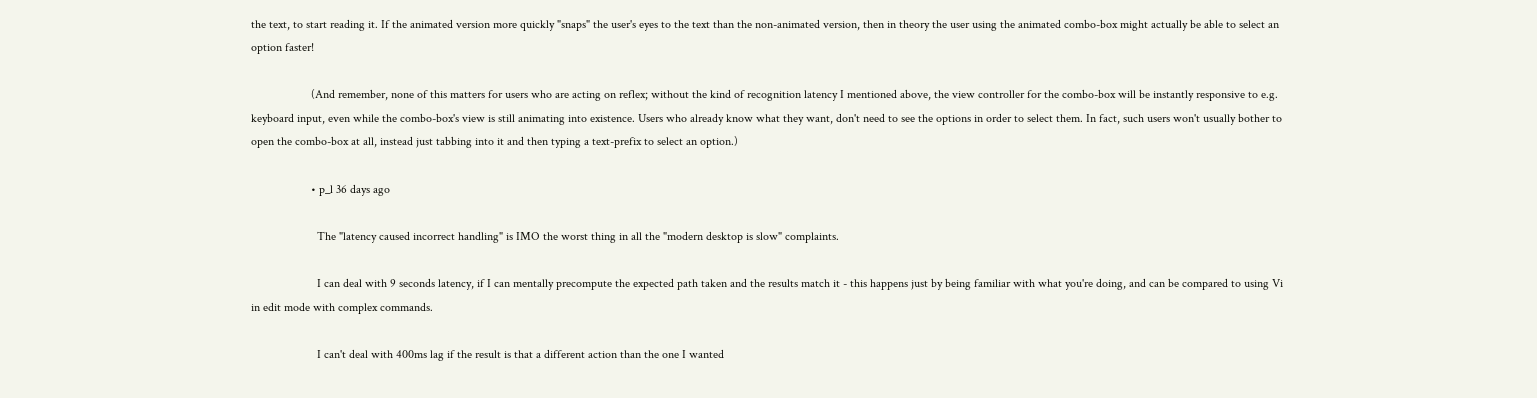the text, to start reading it. If the animated version more quickly "snaps" the user's eyes to the text than the non-animated version, then in theory the user using the animated combo-box might actually be able to select an option faster!

                    (And remember, none of this matters for users who are acting on reflex; without the kind of recognition latency I mentioned above, the view controller for the combo-box will be instantly responsive to e.g. keyboard input, even while the combo-box's view is still animating into existence. Users who already know what they want, don't need to see the options in order to select them. In fact, such users won't usually bother to open the combo-box at all, instead just tabbing into it and then typing a text-prefix to select an option.)

                    • p_l 36 days ago

                      The "latency caused incorrect handling" is IMO the worst thing in all the "modern desktop is slow" complaints.

                      I can deal with 9 seconds latency, if I can mentally precompute the expected path taken and the results match it - this happens just by being familiar with what you're doing, and can be compared to using Vi in edit mode with complex commands.

                      I can't deal with 400ms lag if the result is that a different action than the one I wanted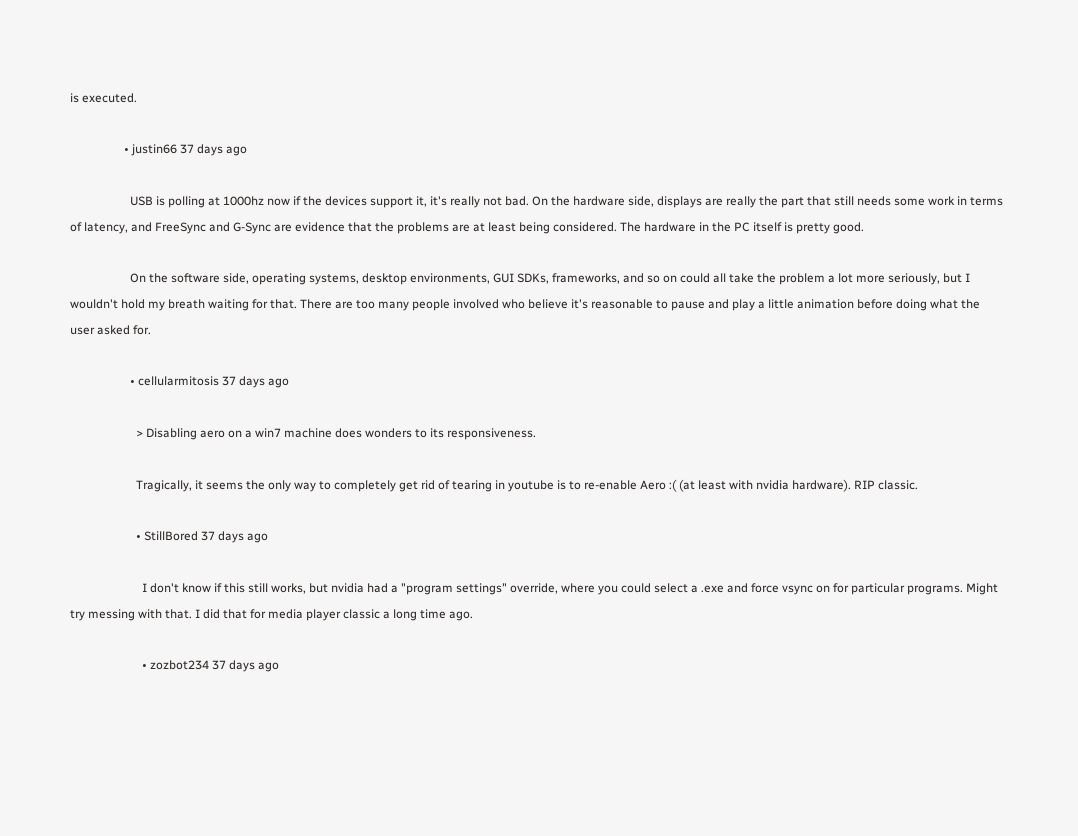is executed.

                  • justin66 37 days ago

                    USB is polling at 1000hz now if the devices support it, it's really not bad. On the hardware side, displays are really the part that still needs some work in terms of latency, and FreeSync and G-Sync are evidence that the problems are at least being considered. The hardware in the PC itself is pretty good.

                    On the software side, operating systems, desktop environments, GUI SDKs, frameworks, and so on could all take the problem a lot more seriously, but I wouldn't hold my breath waiting for that. There are too many people involved who believe it's reasonable to pause and play a little animation before doing what the user asked for.

                    • cellularmitosis 37 days ago

                      > Disabling aero on a win7 machine does wonders to its responsiveness.

                      Tragically, it seems the only way to completely get rid of tearing in youtube is to re-enable Aero :( (at least with nvidia hardware). RIP classic.

                      • StillBored 37 days ago

                        I don't know if this still works, but nvidia had a "program settings" override, where you could select a .exe and force vsync on for particular programs. Might try messing with that. I did that for media player classic a long time ago.

                        • zozbot234 37 days ago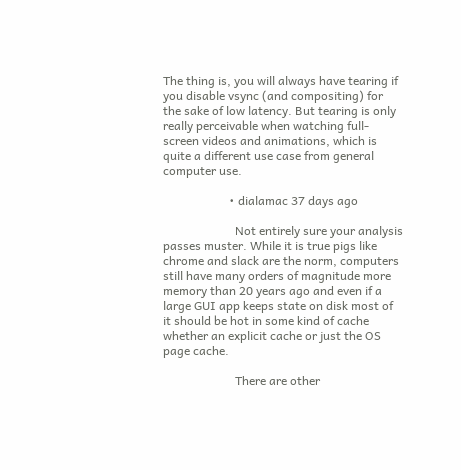The thing is, you will always have tearing if you disable vsync (and compositing) for the sake of low latency. But tearing is only really perceivable when watching full-screen videos and animations, which is quite a different use case from general computer use.

                      • dialamac 37 days ago

                        Not entirely sure your analysis passes muster. While it is true pigs like chrome and slack are the norm, computers still have many orders of magnitude more memory than 20 years ago and even if a large GUI app keeps state on disk most of it should be hot in some kind of cache whether an explicit cache or just the OS page cache.

                        There are other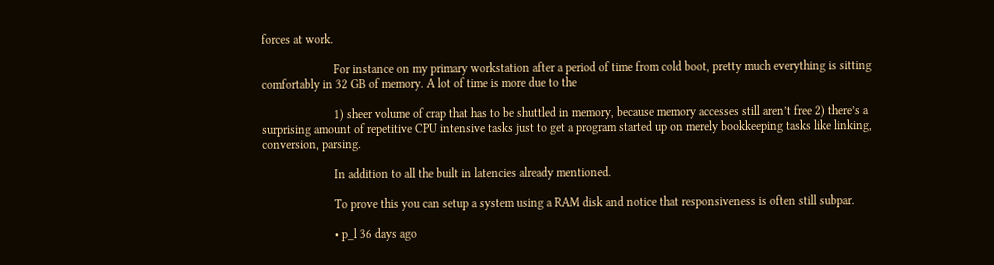forces at work.

                        For instance on my primary workstation after a period of time from cold boot, pretty much everything is sitting comfortably in 32 GB of memory. A lot of time is more due to the

                        1) sheer volume of crap that has to be shuttled in memory, because memory accesses still aren’t free 2) there’s a surprising amount of repetitive CPU intensive tasks just to get a program started up on merely bookkeeping tasks like linking, conversion, parsing.

                        In addition to all the built in latencies already mentioned.

                        To prove this you can setup a system using a RAM disk and notice that responsiveness is often still subpar.

                        • p_l 36 days ago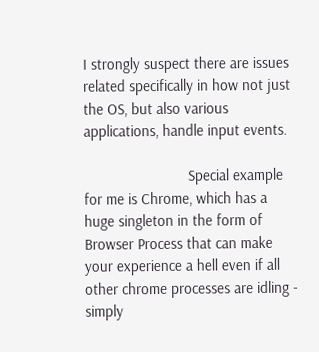I strongly suspect there are issues related specifically in how not just the OS, but also various applications, handle input events.

                          Special example for me is Chrome, which has a huge singleton in the form of Browser Process that can make your experience a hell even if all other chrome processes are idling - simply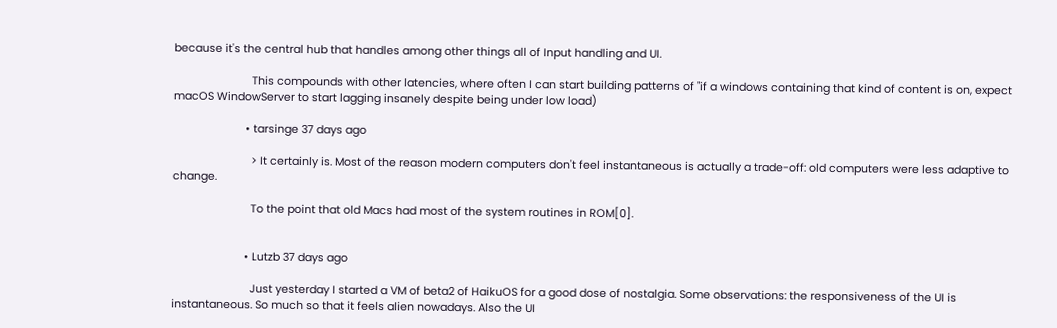because it's the central hub that handles among other things all of Input handling and UI.

                          This compounds with other latencies, where often I can start building patterns of "if a windows containing that kind of content is on, expect macOS WindowServer to start lagging insanely despite being under low load)

                        • tarsinge 37 days ago

                          > It certainly is. Most of the reason modern computers don't feel instantaneous is actually a trade-off: old computers were less adaptive to change.

                          To the point that old Macs had most of the system routines in ROM[0].


                        • Lutzb 37 days ago

                          Just yesterday I started a VM of beta2 of HaikuOS for a good dose of nostalgia. Some observations: the responsiveness of the UI is instantaneous. So much so that it feels alien nowadays. Also the UI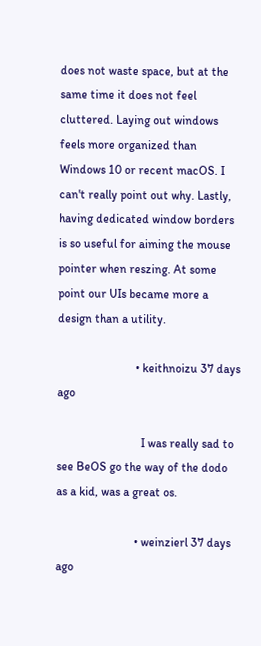does not waste space, but at the same time it does not feel cluttered. Laying out windows feels more organized than Windows 10 or recent macOS. I can't really point out why. Lastly, having dedicated window borders is so useful for aiming the mouse pointer when reszing. At some point our UIs became more a design than a utility.

                          • keithnoizu 37 days ago

                            I was really sad to see BeOS go the way of the dodo as a kid, was a great os.

                          • weinzierl 37 days ago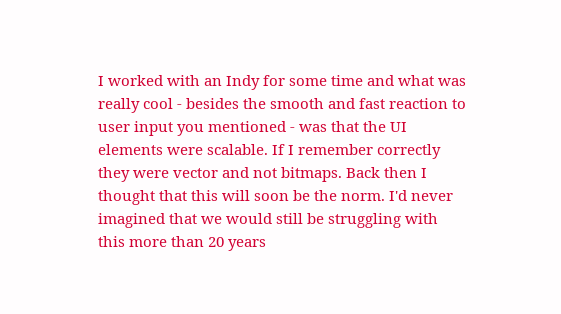I worked with an Indy for some time and what was really cool - besides the smooth and fast reaction to user input you mentioned - was that the UI elements were scalable. If I remember correctly they were vector and not bitmaps. Back then I thought that this will soon be the norm. I'd never imagined that we would still be struggling with this more than 20 years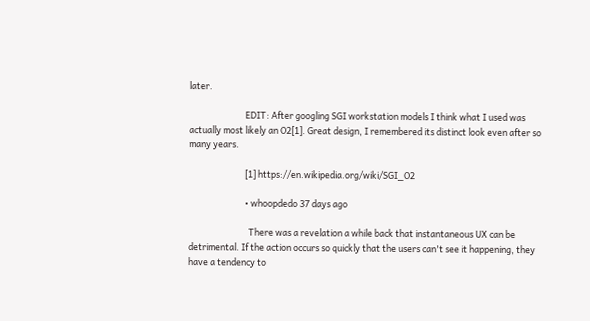later.

                            EDIT: After googling SGI workstation models I think what I used was actually most likely an O2[1]. Great design, I remembered its distinct look even after so many years.

                            [1] https://en.wikipedia.org/wiki/SGI_O2

                            • whoopdedo 37 days ago

                              There was a revelation a while back that instantaneous UX can be detrimental. If the action occurs so quickly that the users can't see it happening, they have a tendency to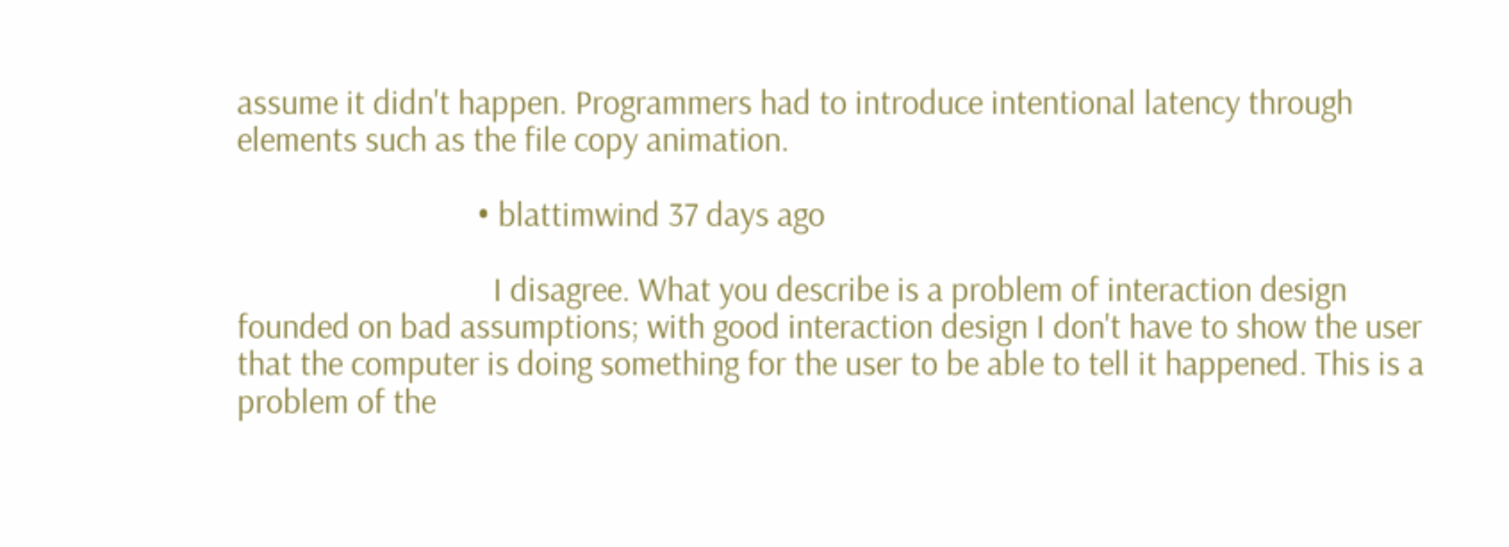assume it didn't happen. Programmers had to introduce intentional latency through elements such as the file copy animation.

                              • blattimwind 37 days ago

                                I disagree. What you describe is a problem of interaction design founded on bad assumptions; with good interaction design I don't have to show the user that the computer is doing something for the user to be able to tell it happened. This is a problem of the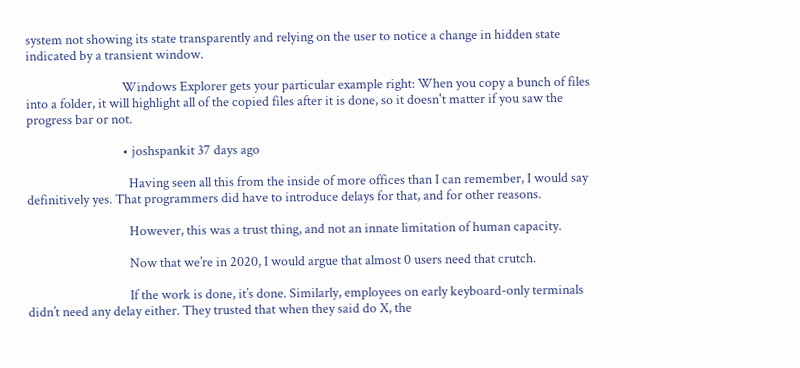system not showing its state transparently and relying on the user to notice a change in hidden state indicated by a transient window.

                                Windows Explorer gets your particular example right: When you copy a bunch of files into a folder, it will highlight all of the copied files after it is done, so it doesn't matter if you saw the progress bar or not.

                                • joshspankit 37 days ago

                                  Having seen all this from the inside of more offices than I can remember, I would say definitively yes. That programmers did have to introduce delays for that, and for other reasons.

                                  However, this was a trust thing, and not an innate limitation of human capacity.

                                  Now that we’re in 2020, I would argue that almost 0 users need that crutch.

                                  If the work is done, it’s done. Similarly, employees on early keyboard-only terminals didn’t need any delay either. They trusted that when they said do X, the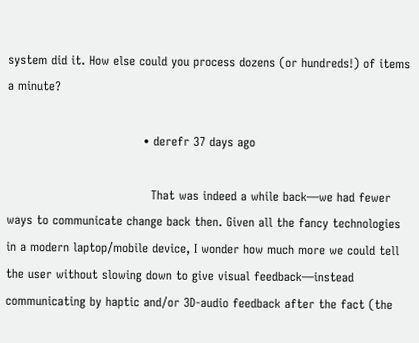system did it. How else could you process dozens (or hundreds!) of items a minute?

                                  • derefr 37 days ago

                                    That was indeed a while back—we had fewer ways to communicate change back then. Given all the fancy technologies in a modern laptop/mobile device, I wonder how much more we could tell the user without slowing down to give visual feedback—instead communicating by haptic and/or 3D-audio feedback after the fact (the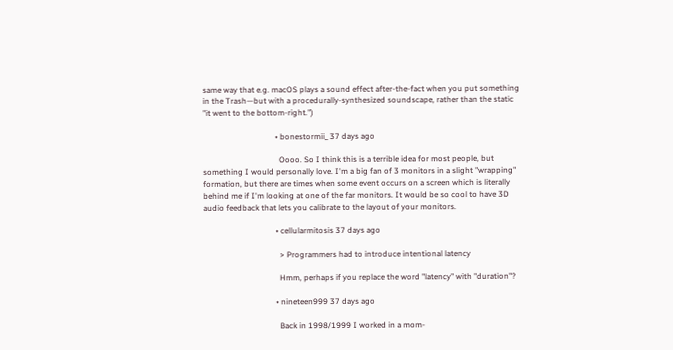same way that e.g. macOS plays a sound effect after-the-fact when you put something in the Trash—but with a procedurally-synthesized soundscape, rather than the static "it went to the bottom-right.")

                                    • bonestormii_ 37 days ago

                                      Oooo. So I think this is a terrible idea for most people, but something I would personally love. I'm a big fan of 3 monitors in a slight "wrapping" formation, but there are times when some event occurs on a screen which is literally behind me if I'm looking at one of the far monitors. It would be so cool to have 3D audio feedback that lets you calibrate to the layout of your monitors.

                                    • cellularmitosis 37 days ago

                                      > Programmers had to introduce intentional latency

                                      Hmm, perhaps if you replace the word "latency" with "duration"?

                                    • nineteen999 37 days ago

                                      Back in 1998/1999 I worked in a mom-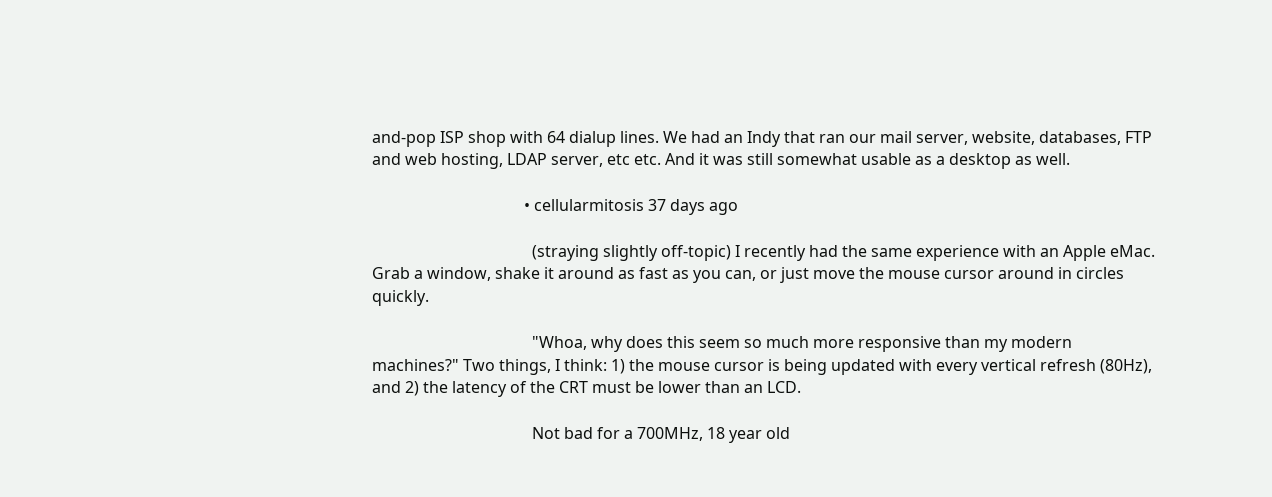and-pop ISP shop with 64 dialup lines. We had an Indy that ran our mail server, website, databases, FTP and web hosting, LDAP server, etc etc. And it was still somewhat usable as a desktop as well.

                                      • cellularmitosis 37 days ago

                                        (straying slightly off-topic) I recently had the same experience with an Apple eMac. Grab a window, shake it around as fast as you can, or just move the mouse cursor around in circles quickly.

                                        "Whoa, why does this seem so much more responsive than my modern machines?" Two things, I think: 1) the mouse cursor is being updated with every vertical refresh (80Hz), and 2) the latency of the CRT must be lower than an LCD.

                                        Not bad for a 700MHz, 18 year old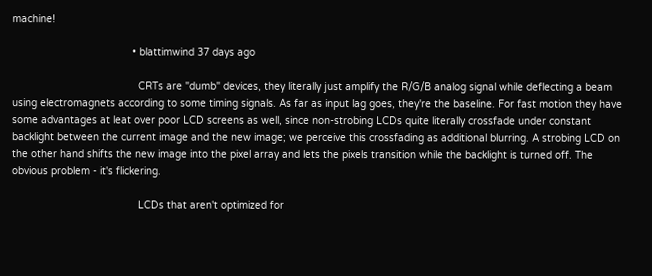machine!

                                        • blattimwind 37 days ago

                                          CRTs are "dumb" devices, they literally just amplify the R/G/B analog signal while deflecting a beam using electromagnets according to some timing signals. As far as input lag goes, they're the baseline. For fast motion they have some advantages at leat over poor LCD screens as well, since non-strobing LCDs quite literally crossfade under constant backlight between the current image and the new image; we perceive this crossfading as additional blurring. A strobing LCD on the other hand shifts the new image into the pixel array and lets the pixels transition while the backlight is turned off. The obvious problem - it's flickering.

                                          LCDs that aren't optimized for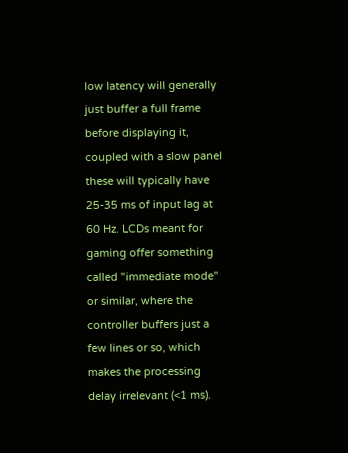low latency will generally just buffer a full frame before displaying it, coupled with a slow panel these will typically have 25-35 ms of input lag at 60 Hz. LCDs meant for gaming offer something called "immediate mode" or similar, where the controller buffers just a few lines or so, which makes the processing delay irrelevant (<1 ms).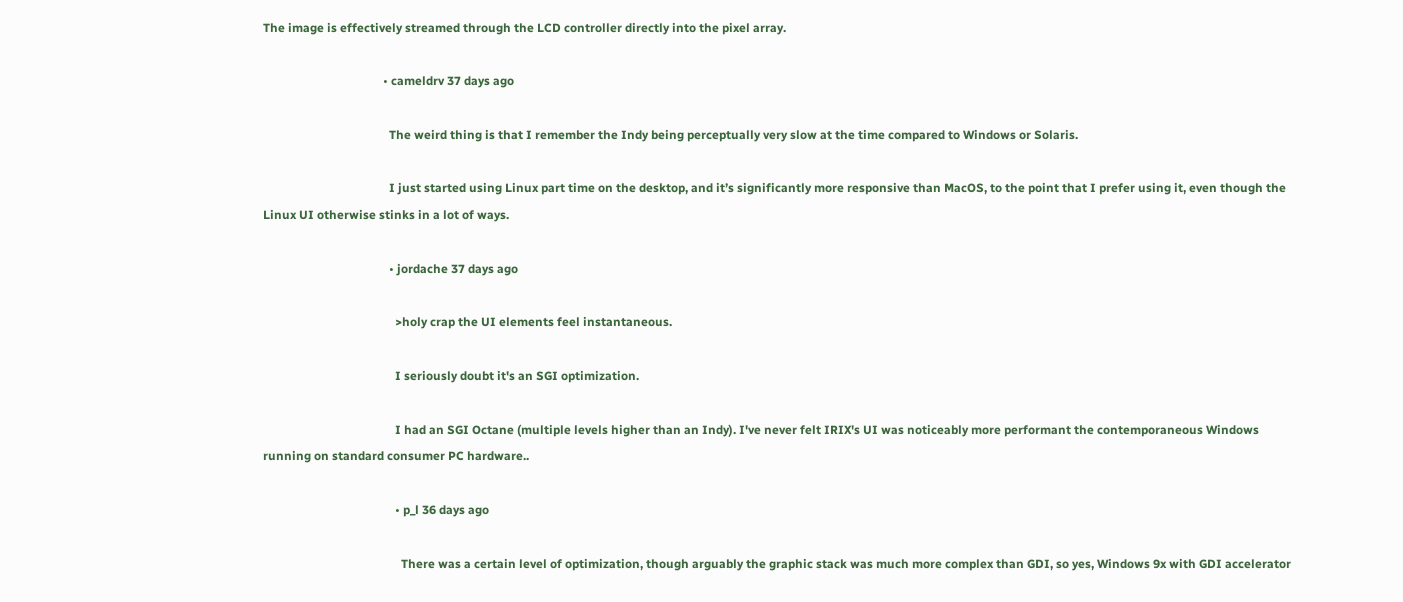The image is effectively streamed through the LCD controller directly into the pixel array.

                                        • cameldrv 37 days ago

                                          The weird thing is that I remember the Indy being perceptually very slow at the time compared to Windows or Solaris.

                                          I just started using Linux part time on the desktop, and it’s significantly more responsive than MacOS, to the point that I prefer using it, even though the Linux UI otherwise stinks in a lot of ways.

                                          • jordache 37 days ago

                                            >holy crap the UI elements feel instantaneous.

                                            I seriously doubt it's an SGI optimization.

                                            I had an SGI Octane (multiple levels higher than an Indy). I've never felt IRIX's UI was noticeably more performant the contemporaneous Windows running on standard consumer PC hardware..

                                            • p_l 36 days ago

                                              There was a certain level of optimization, though arguably the graphic stack was much more complex than GDI, so yes, Windows 9x with GDI accelerator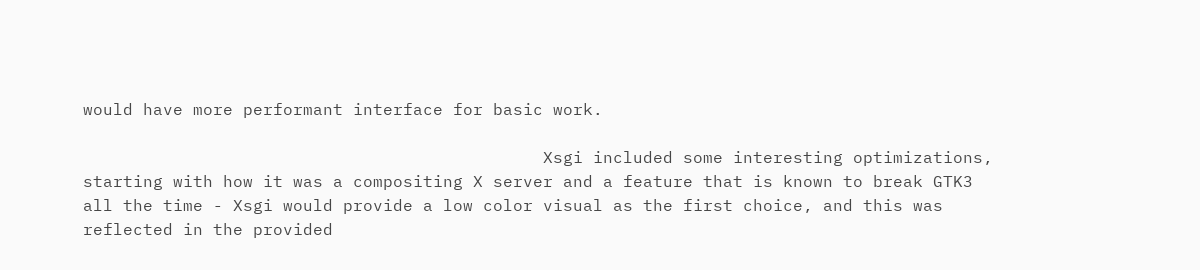would have more performant interface for basic work.

                                              Xsgi included some interesting optimizations, starting with how it was a compositing X server and a feature that is known to break GTK3 all the time - Xsgi would provide a low color visual as the first choice, and this was reflected in the provided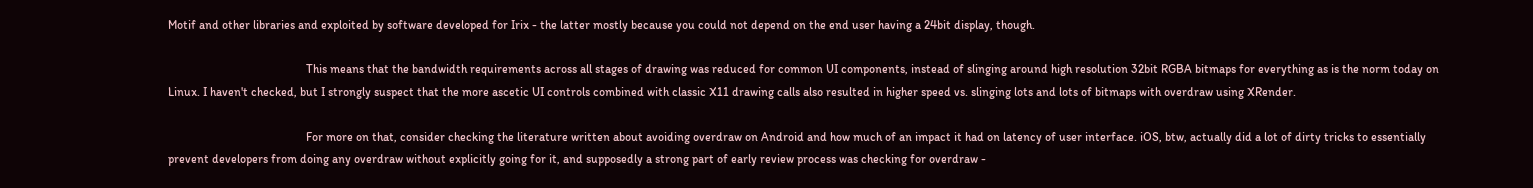Motif and other libraries and exploited by software developed for Irix - the latter mostly because you could not depend on the end user having a 24bit display, though.

                                              This means that the bandwidth requirements across all stages of drawing was reduced for common UI components, instead of slinging around high resolution 32bit RGBA bitmaps for everything as is the norm today on Linux. I haven't checked, but I strongly suspect that the more ascetic UI controls combined with classic X11 drawing calls also resulted in higher speed vs. slinging lots and lots of bitmaps with overdraw using XRender.

                                              For more on that, consider checking the literature written about avoiding overdraw on Android and how much of an impact it had on latency of user interface. iOS, btw, actually did a lot of dirty tricks to essentially prevent developers from doing any overdraw without explicitly going for it, and supposedly a strong part of early review process was checking for overdraw -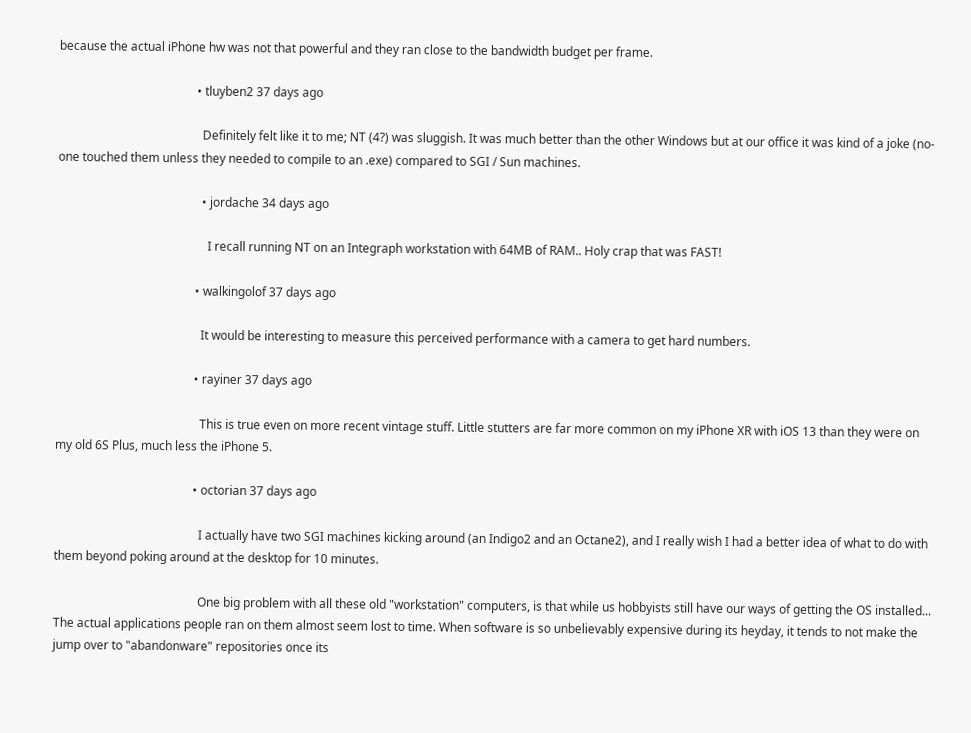because the actual iPhone hw was not that powerful and they ran close to the bandwidth budget per frame.

                                              • tluyben2 37 days ago

                                                Definitely felt like it to me; NT (4?) was sluggish. It was much better than the other Windows but at our office it was kind of a joke (no-one touched them unless they needed to compile to an .exe) compared to SGI / Sun machines.

                                                • jordache 34 days ago

                                                  I recall running NT on an Integraph workstation with 64MB of RAM.. Holy crap that was FAST!

                                              • walkingolof 37 days ago

                                                It would be interesting to measure this perceived performance with a camera to get hard numbers.

                                              • rayiner 37 days ago

                                                This is true even on more recent vintage stuff. Little stutters are far more common on my iPhone XR with iOS 13 than they were on my old 6S Plus, much less the iPhone 5.

                                              • octorian 37 days ago

                                                I actually have two SGI machines kicking around (an Indigo2 and an Octane2), and I really wish I had a better idea of what to do with them beyond poking around at the desktop for 10 minutes.

                                                One big problem with all these old "workstation" computers, is that while us hobbyists still have our ways of getting the OS installed... The actual applications people ran on them almost seem lost to time. When software is so unbelievably expensive during its heyday, it tends to not make the jump over to "abandonware" repositories once its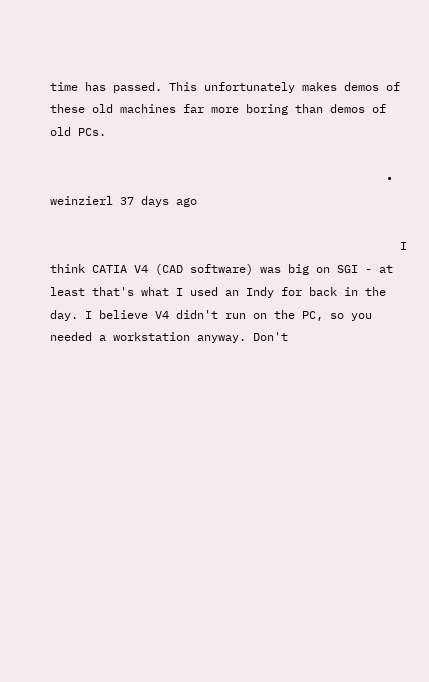time has passed. This unfortunately makes demos of these old machines far more boring than demos of old PCs.

                                                • weinzierl 37 days ago

                                                  I think CATIA V4 (CAD software) was big on SGI - at least that's what I used an Indy for back in the day. I believe V4 didn't run on the PC, so you needed a workstation anyway. Don't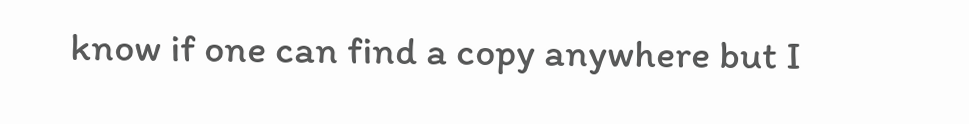know if one can find a copy anywhere but I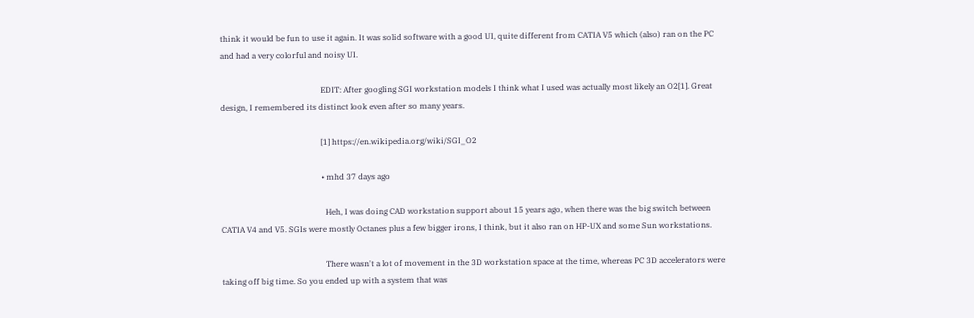think it would be fun to use it again. It was solid software with a good UI, quite different from CATIA V5 which (also) ran on the PC and had a very colorful and noisy UI.

                                                  EDIT: After googling SGI workstation models I think what I used was actually most likely an O2[1]. Great design, I remembered its distinct look even after so many years.

                                                  [1] https://en.wikipedia.org/wiki/SGI_O2

                                                  • mhd 37 days ago

                                                    Heh, I was doing CAD workstation support about 15 years ago, when there was the big switch between CATIA V4 and V5. SGIs were mostly Octanes plus a few bigger irons, I think, but it also ran on HP-UX and some Sun workstations.

                                                    There wasn't a lot of movement in the 3D workstation space at the time, whereas PC 3D accelerators were taking off big time. So you ended up with a system that was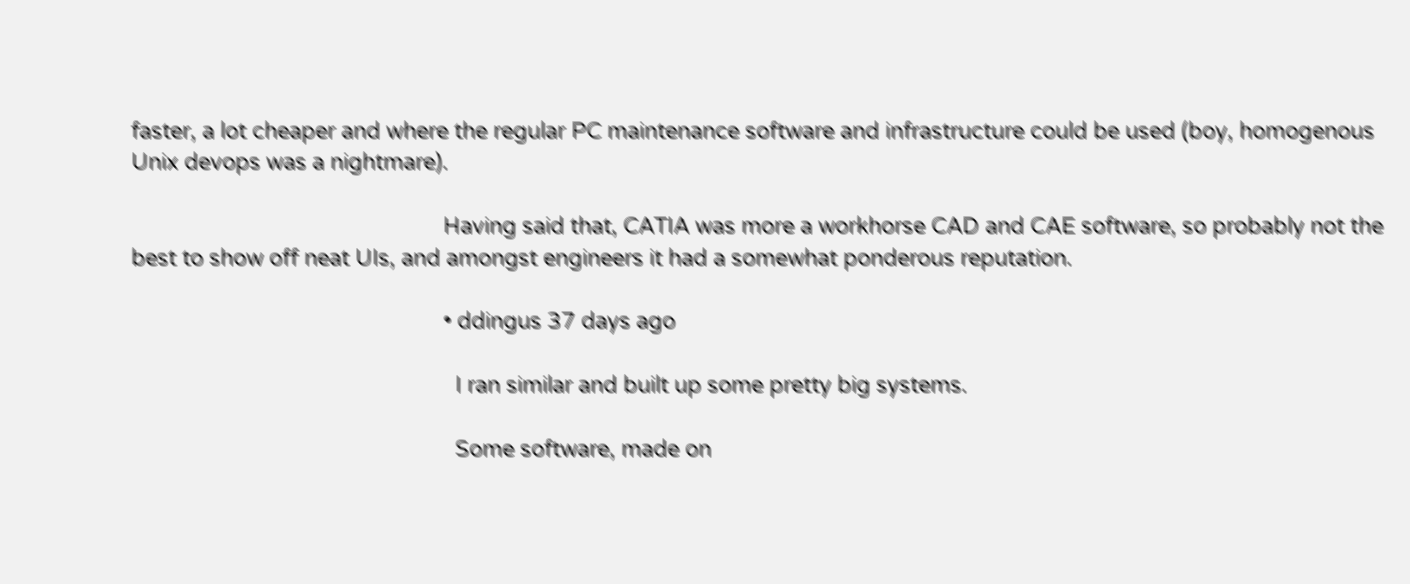faster, a lot cheaper and where the regular PC maintenance software and infrastructure could be used (boy, homogenous Unix devops was a nightmare).

                                                    Having said that, CATIA was more a workhorse CAD and CAE software, so probably not the best to show off neat UIs, and amongst engineers it had a somewhat ponderous reputation.

                                                    • ddingus 37 days ago

                                                      I ran similar and built up some pretty big systems.

                                                      Some software, made on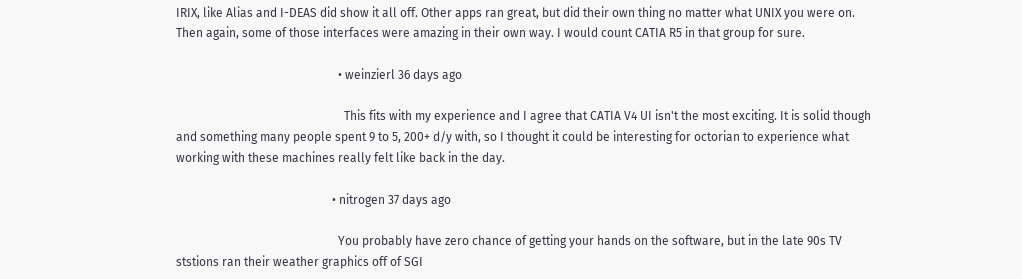IRIX, like Alias and I-DEAS did show it all off. Other apps ran great, but did their own thing no matter what UNIX you were on. Then again, some of those interfaces were amazing in their own way. I would count CATIA R5 in that group for sure.

                                                      • weinzierl 36 days ago

                                                        This fits with my experience and I agree that CATIA V4 UI isn't the most exciting. It is solid though and something many people spent 9 to 5, 200+ d/y with, so I thought it could be interesting for octorian to experience what working with these machines really felt like back in the day.

                                                    • nitrogen 37 days ago

                                                      You probably have zero chance of getting your hands on the software, but in the late 90s TV ststions ran their weather graphics off of SGI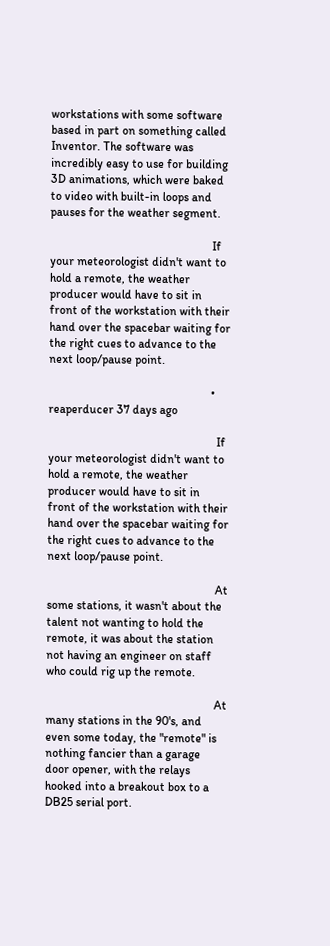workstations with some software based in part on something called Inventor. The software was incredibly easy to use for building 3D animations, which were baked to video with built-in loops and pauses for the weather segment.

                                                      If your meteorologist didn't want to hold a remote, the weather producer would have to sit in front of the workstation with their hand over the spacebar waiting for the right cues to advance to the next loop/pause point.

                                                      • reaperducer 37 days ago

                                                        If your meteorologist didn't want to hold a remote, the weather producer would have to sit in front of the workstation with their hand over the spacebar waiting for the right cues to advance to the next loop/pause point.

                                                        At some stations, it wasn't about the talent not wanting to hold the remote, it was about the station not having an engineer on staff who could rig up the remote.

                                                        At many stations in the 90's, and even some today, the "remote" is nothing fancier than a garage door opener, with the relays hooked into a breakout box to a DB25 serial port.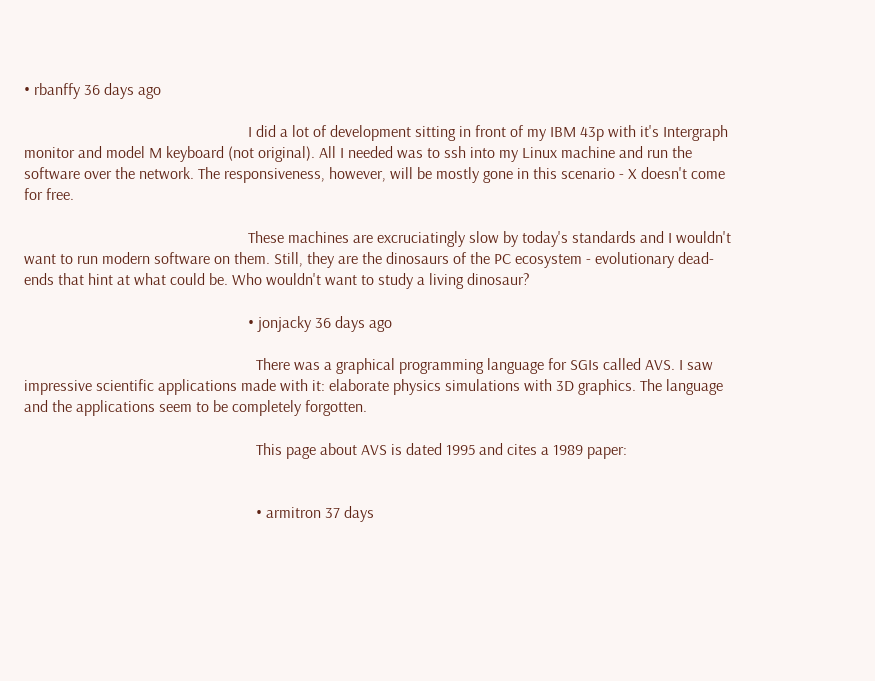• rbanffy 36 days ago

                                                        I did a lot of development sitting in front of my IBM 43p with it's Intergraph monitor and model M keyboard (not original). All I needed was to ssh into my Linux machine and run the software over the network. The responsiveness, however, will be mostly gone in this scenario - X doesn't come for free.

                                                        These machines are excruciatingly slow by today's standards and I wouldn't want to run modern software on them. Still, they are the dinosaurs of the PC ecosystem - evolutionary dead-ends that hint at what could be. Who wouldn't want to study a living dinosaur?

                                                        • jonjacky 36 days ago

                                                          There was a graphical programming language for SGIs called AVS. I saw impressive scientific applications made with it: elaborate physics simulations with 3D graphics. The language and the applications seem to be completely forgotten.

                                                          This page about AVS is dated 1995 and cites a 1989 paper:


                                                          • armitron 37 days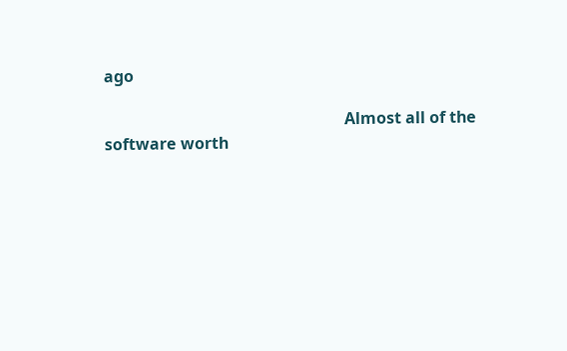ago

                                                            Almost all of the software worth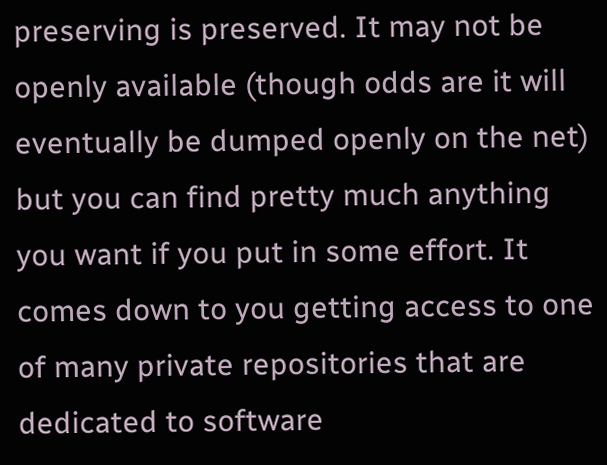preserving is preserved. It may not be openly available (though odds are it will eventually be dumped openly on the net) but you can find pretty much anything you want if you put in some effort. It comes down to you getting access to one of many private repositories that are dedicated to software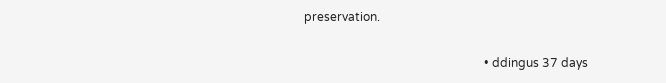preservation.

                                                            • ddingus 37 days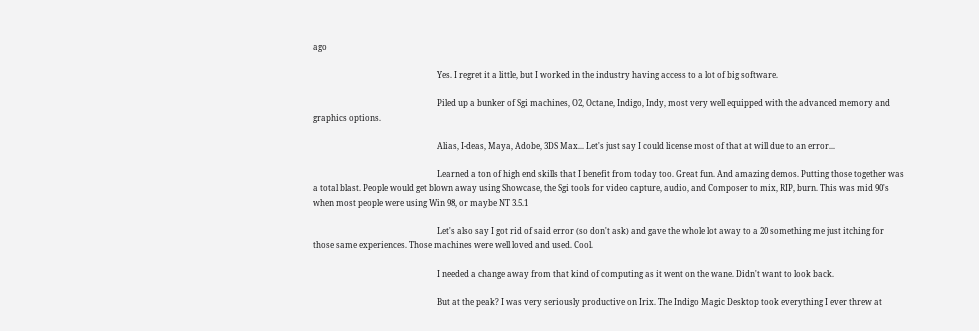ago

                                                              Yes. I regret it a little, but I worked in the industry having access to a lot of big software.

                                                              Piled up a bunker of Sgi machines, O2, Octane, Indigo, Indy, most very well equipped with the advanced memory and graphics options.

                                                              Alias, I-deas, Maya, Adobe, 3DS Max... Let's just say I could license most of that at will due to an error...

                                                              Learned a ton of high end skills that I benefit from today too. Great fun. And amazing demos. Putting those together was a total blast. People would get blown away using Showcase, the Sgi tools for video capture, audio, and Composer to mix, RIP, burn. This was mid 90's when most people were using Win 98, or maybe NT 3.5.1

                                                              Let's also say I got rid of said error (so don't ask) and gave the whole lot away to a 20 something me just itching for those same experiences. Those machines were well loved and used. Cool.

                                                              I needed a change away from that kind of computing as it went on the wane. Didn't want to look back.

                                                              But at the peak? I was very seriously productive on Irix. The Indigo Magic Desktop took everything I ever threw at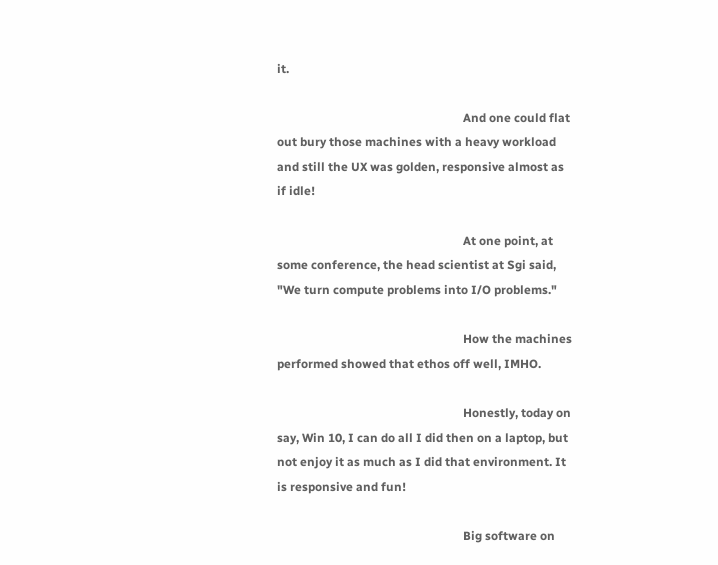it.

                                                              And one could flat out bury those machines with a heavy workload and still the UX was golden, responsive almost as if idle!

                                                              At one point, at some conference, the head scientist at Sgi said, "We turn compute problems into I/O problems."

                                                              How the machines performed showed that ethos off well, IMHO.

                                                              Honestly, today on say, Win 10, I can do all I did then on a laptop, but not enjoy it as much as I did that environment. It is responsive and fun!

                                                              Big software on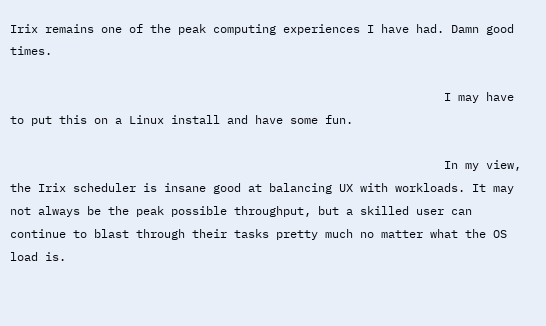Irix remains one of the peak computing experiences I have had. Damn good times.

                                                              I may have to put this on a Linux install and have some fun.

                                                              In my view, the Irix scheduler is insane good at balancing UX with workloads. It may not always be the peak possible throughput, but a skilled user can continue to blast through their tasks pretty much no matter what the OS load is.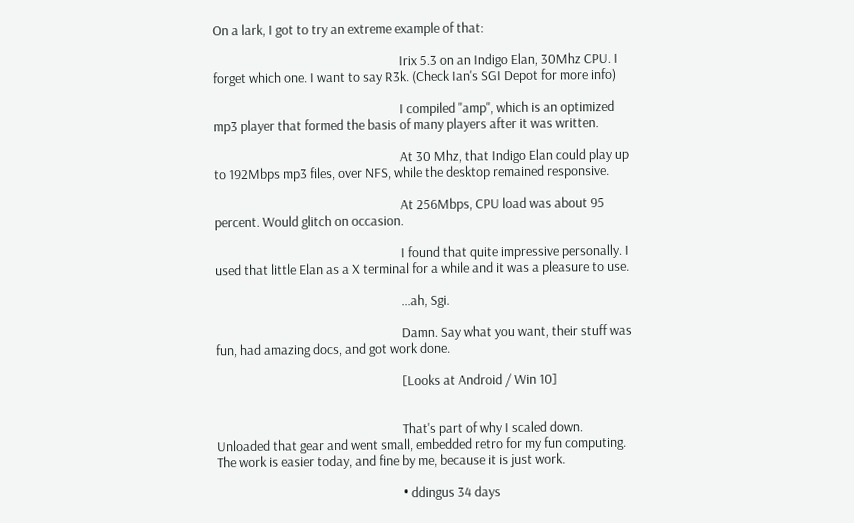On a lark, I got to try an extreme example of that:

                                                              Irix 5.3 on an Indigo Elan, 30Mhz CPU. I forget which one. I want to say R3k. (Check Ian's SGI Depot for more info)

                                                              I compiled "amp", which is an optimized mp3 player that formed the basis of many players after it was written.

                                                              At 30 Mhz, that Indigo Elan could play up to 192Mbps mp3 files, over NFS, while the desktop remained responsive.

                                                              At 256Mbps, CPU load was about 95 percent. Would glitch on occasion.

                                                              I found that quite impressive personally. I used that little Elan as a X terminal for a while and it was a pleasure to use.

                                                              ...ah, Sgi.

                                                              Damn. Say what you want, their stuff was fun, had amazing docs, and got work done.

                                                              [Looks at Android / Win 10]


                                                              That's part of why I scaled down. Unloaded that gear and went small, embedded retro for my fun computing. The work is easier today, and fine by me, because it is just work.

                                                              • ddingus 34 days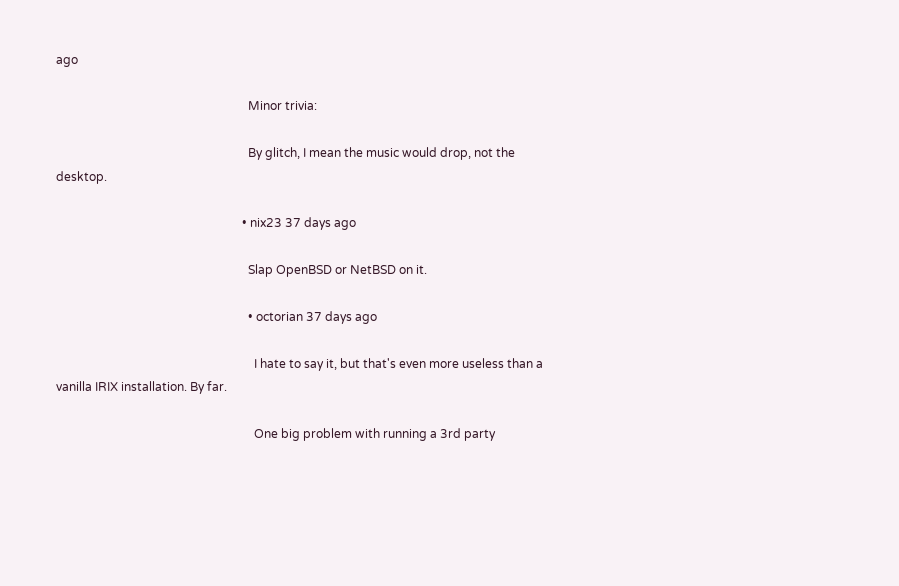ago

                                                                Minor trivia:

                                                                By glitch, I mean the music would drop, not the desktop.

                                                              • nix23 37 days ago

                                                                Slap OpenBSD or NetBSD on it.

                                                                • octorian 37 days ago

                                                                  I hate to say it, but that's even more useless than a vanilla IRIX installation. By far.

                                                                  One big problem with running a 3rd party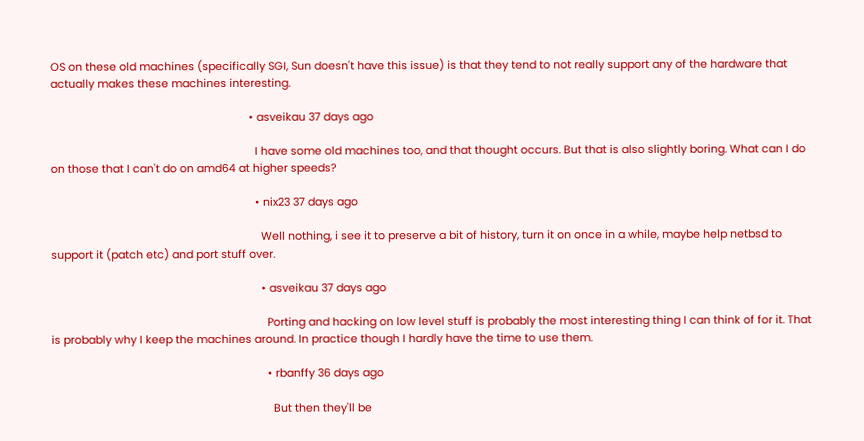OS on these old machines (specifically SGI, Sun doesn't have this issue) is that they tend to not really support any of the hardware that actually makes these machines interesting.

                                                                  • asveikau 37 days ago

                                                                    I have some old machines too, and that thought occurs. But that is also slightly boring. What can I do on those that I can't do on amd64 at higher speeds?

                                                                    • nix23 37 days ago

                                                                      Well nothing, i see it to preserve a bit of history, turn it on once in a while, maybe help netbsd to support it (patch etc) and port stuff over.

                                                                      • asveikau 37 days ago

                                                                        Porting and hacking on low level stuff is probably the most interesting thing I can think of for it. That is probably why I keep the machines around. In practice though I hardly have the time to use them.

                                                                        • rbanffy 36 days ago

                                                                          But then they'll be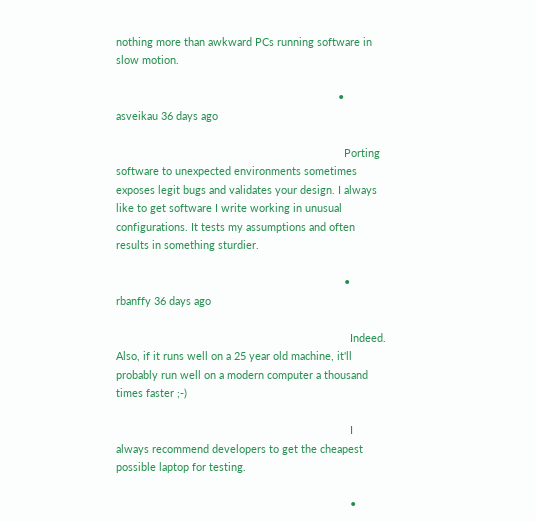nothing more than awkward PCs running software in slow motion.

                                                                          • asveikau 36 days ago

                                                                            Porting software to unexpected environments sometimes exposes legit bugs and validates your design. I always like to get software I write working in unusual configurations. It tests my assumptions and often results in something sturdier.

                                                                            • rbanffy 36 days ago

                                                                              Indeed. Also, if it runs well on a 25 year old machine, it'll probably run well on a modern computer a thousand times faster ;-)

                                                                              I always recommend developers to get the cheapest possible laptop for testing.

                                                                              •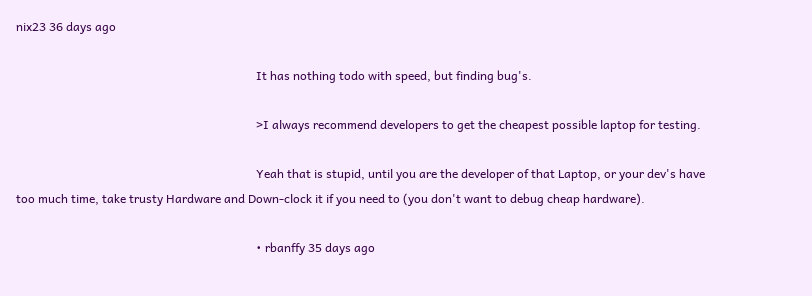nix23 36 days ago

                                                                                It has nothing todo with speed, but finding bug's.

                                                                                >I always recommend developers to get the cheapest possible laptop for testing.

                                                                                Yeah that is stupid, until you are the developer of that Laptop, or your dev's have too much time, take trusty Hardware and Down-clock it if you need to (you don't want to debug cheap hardware).

                                                                                • rbanffy 35 days ago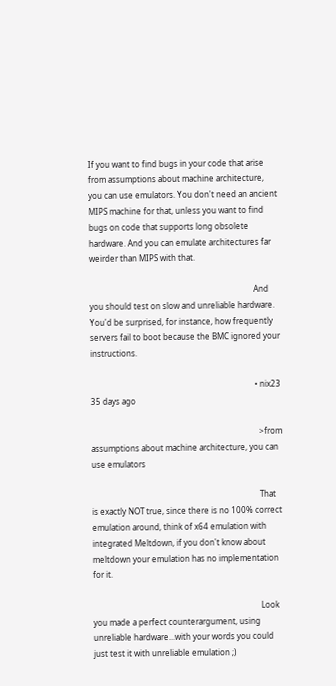If you want to find bugs in your code that arise from assumptions about machine architecture, you can use emulators. You don't need an ancient MIPS machine for that, unless you want to find bugs on code that supports long obsolete hardware. And you can emulate architectures far weirder than MIPS with that.

                                                                                  And you should test on slow and unreliable hardware. You'd be surprised, for instance, how frequently servers fail to boot because the BMC ignored your instructions.

                                                                                  • nix23 35 days ago

                                                                                    >from assumptions about machine architecture, you can use emulators

                                                                                    That is exactly NOT true, since there is no 100% correct emulation around, think of x64 emulation with integrated Meltdown, if you don't know about meltdown your emulation has no implementation for it.

                                                                                    Look you made a perfect counterargument, using unreliable hardware...with your words you could just test it with unreliable emulation ;)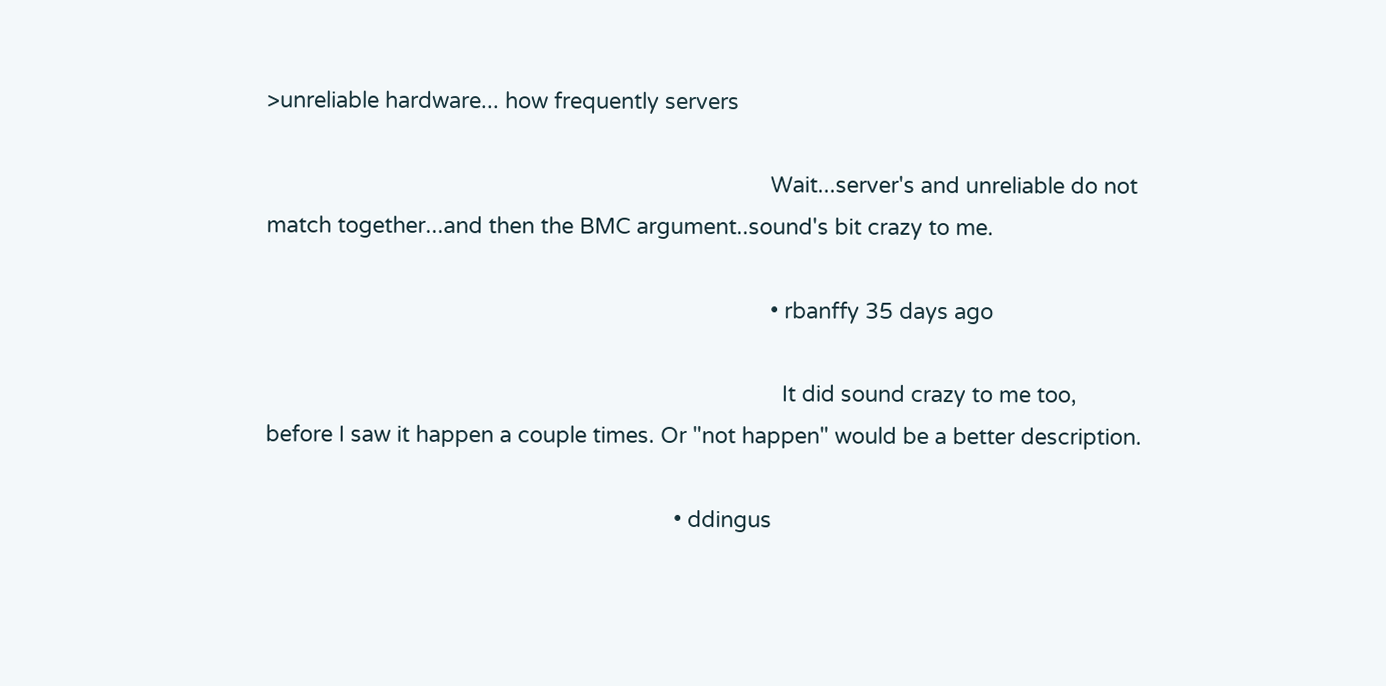>unreliable hardware... how frequently servers

                                                                                    Wait...server's and unreliable do not match together...and then the BMC argument..sound's bit crazy to me.

                                                                                    • rbanffy 35 days ago

                                                                                      It did sound crazy to me too, before I saw it happen a couple times. Or "not happen" would be a better description.

                                                                    • ddingus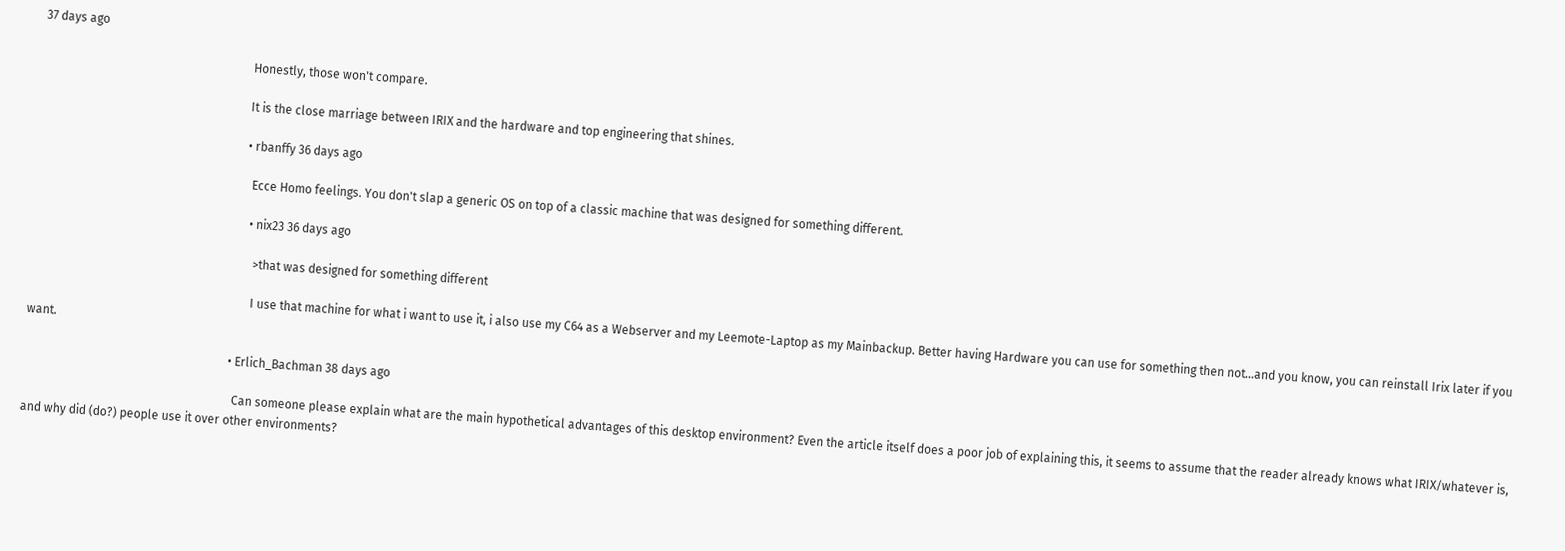37 days ago

                                                                      Honestly, those won't compare.

                                                                      It is the close marriage between IRIX and the hardware and top engineering that shines.

                                                                      • rbanffy 36 days ago

                                                                        Ecce Homo feelings. You don't slap a generic OS on top of a classic machine that was designed for something different.

                                                                        • nix23 36 days ago

                                                                          >that was designed for something different

                                                                          I use that machine for what i want to use it, i also use my C64 as a Webserver and my Leemote-Laptop as my Mainbackup. Better having Hardware you can use for something then not...and you know, you can reinstall Irix later if you want.

                                                                    • Erlich_Bachman 38 days ago

                                                                      Can someone please explain what are the main hypothetical advantages of this desktop environment? Even the article itself does a poor job of explaining this, it seems to assume that the reader already knows what IRIX/whatever is, and why did (do?) people use it over other environments?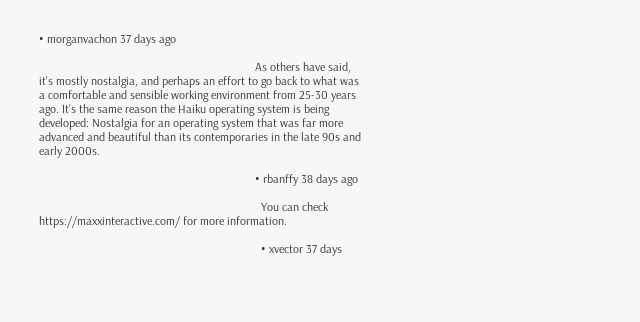• morganvachon 37 days ago

                                                                        As others have said, it's mostly nostalgia, and perhaps an effort to go back to what was a comfortable and sensible working environment from 25-30 years ago. It's the same reason the Haiku operating system is being developed: Nostalgia for an operating system that was far more advanced and beautiful than its contemporaries in the late 90s and early 2000s.

                                                                        • rbanffy 38 days ago

                                                                          You can check https://maxxinteractive.com/ for more information.

                                                                          • xvector 37 days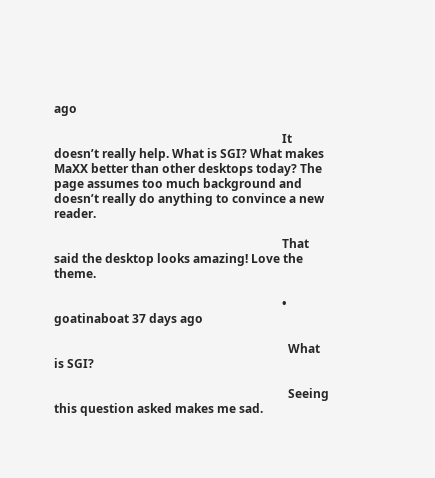ago

                                                                            It doesn’t really help. What is SGI? What makes MaXX better than other desktops today? The page assumes too much background and doesn’t really do anything to convince a new reader.

                                                                            That said the desktop looks amazing! Love the theme.

                                                                            • goatinaboat 37 days ago

                                                                              What is SGI?

                                                                              Seeing this question asked makes me sad.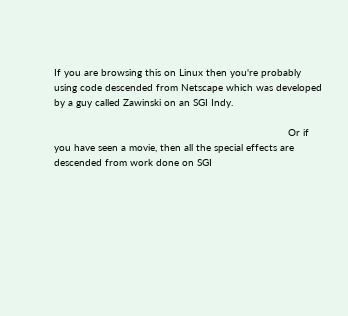If you are browsing this on Linux then you're probably using code descended from Netscape which was developed by a guy called Zawinski on an SGI Indy.

                                                                              Or if you have seen a movie, then all the special effects are descended from work done on SGI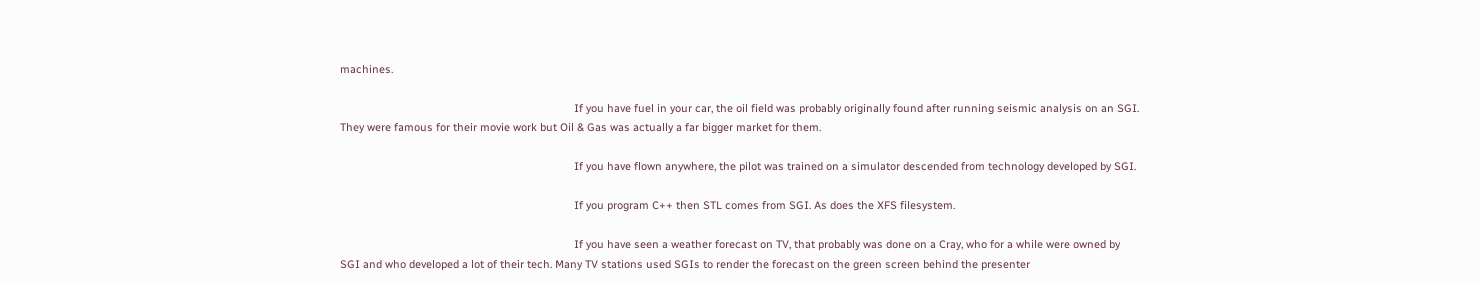machines.

                                                                              If you have fuel in your car, the oil field was probably originally found after running seismic analysis on an SGI. They were famous for their movie work but Oil & Gas was actually a far bigger market for them.

                                                                              If you have flown anywhere, the pilot was trained on a simulator descended from technology developed by SGI.

                                                                              If you program C++ then STL comes from SGI. As does the XFS filesystem.

                                                                              If you have seen a weather forecast on TV, that probably was done on a Cray, who for a while were owned by SGI and who developed a lot of their tech. Many TV stations used SGIs to render the forecast on the green screen behind the presenter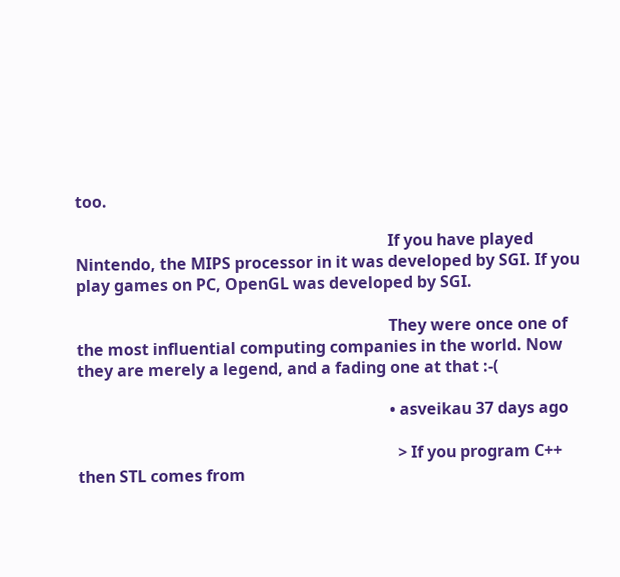too.

                                                                              If you have played Nintendo, the MIPS processor in it was developed by SGI. If you play games on PC, OpenGL was developed by SGI.

                                                                              They were once one of the most influential computing companies in the world. Now they are merely a legend, and a fading one at that :-(

                                                                              • asveikau 37 days ago

                                                                                > If you program C++ then STL comes from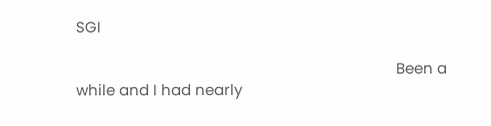SGI

                                                                                Been a while and I had nearly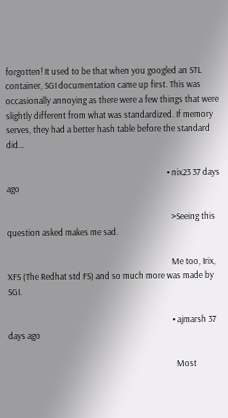forgotten! It used to be that when you googled an STL container, SGI documentation came up first. This was occasionally annoying as there were a few things that were slightly different from what was standardized. If memory serves, they had a better hash table before the standard did...

                                                                                • nix23 37 days ago

                                                                                  >Seeing this question asked makes me sad.

                                                                                  Me too, Irix, XFS (The Redhat std FS) and so much more was made by SGI.

                                                                                  • ajmarsh 37 days ago

                                                                                    Most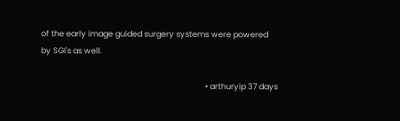of the early image guided surgery systems were powered by SGI's as well.

                                                                                  • arthuryip 37 days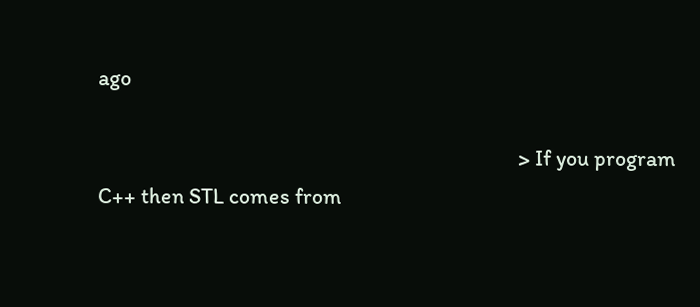ago

                                                                                    > If you program C++ then STL comes from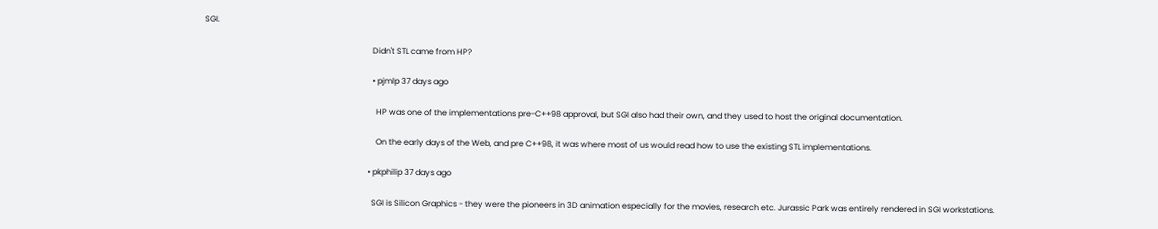SGI.

                                                                                    Didn't STL came from HP?

                                                                                    • pjmlp 37 days ago

                                                                                      HP was one of the implementations pre-C++98 approval, but SGI also had their own, and they used to host the original documentation.

                                                                                      On the early days of the Web, and pre C++98, it was where most of us would read how to use the existing STL implementations.

                                                                                  • pkphilip 37 days ago

                                                                                    SGI is Silicon Graphics - they were the pioneers in 3D animation especially for the movies, research etc. Jurassic Park was entirely rendered in SGI workstations.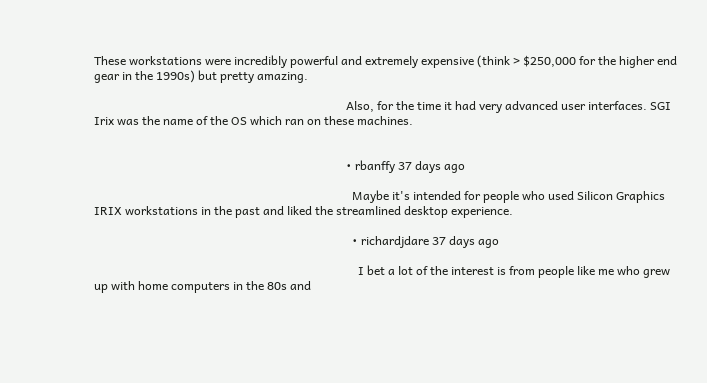These workstations were incredibly powerful and extremely expensive (think > $250,000 for the higher end gear in the 1990s) but pretty amazing.

                                                                                    Also, for the time it had very advanced user interfaces. SGI Irix was the name of the OS which ran on these machines.


                                                                                    • rbanffy 37 days ago

                                                                                      Maybe it's intended for people who used Silicon Graphics IRIX workstations in the past and liked the streamlined desktop experience.

                                                                                      • richardjdare 37 days ago

                                                                                        I bet a lot of the interest is from people like me who grew up with home computers in the 80s and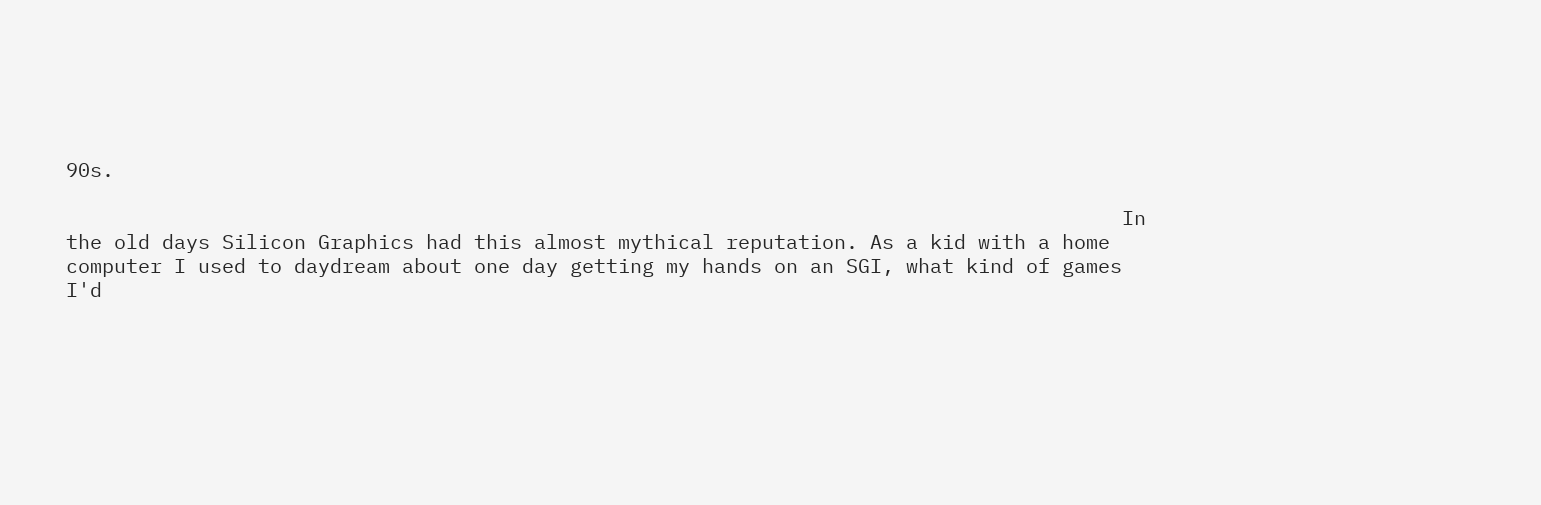90s.

                                                                                        In the old days Silicon Graphics had this almost mythical reputation. As a kid with a home computer I used to daydream about one day getting my hands on an SGI, what kind of games I'd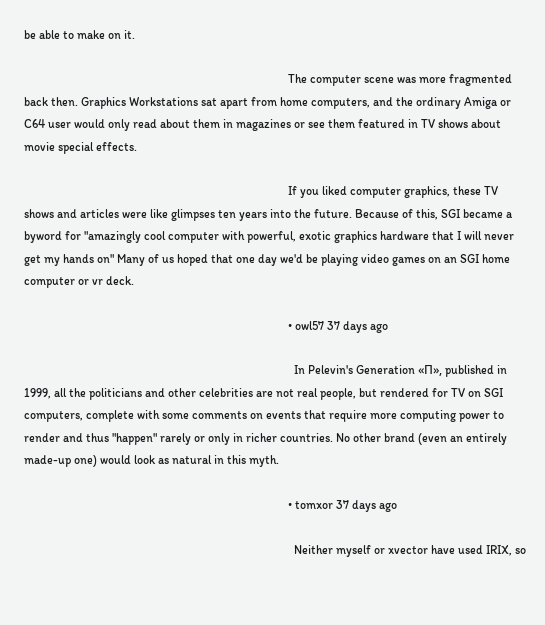be able to make on it.

                                                                                        The computer scene was more fragmented back then. Graphics Workstations sat apart from home computers, and the ordinary Amiga or C64 user would only read about them in magazines or see them featured in TV shows about movie special effects.

                                                                                        If you liked computer graphics, these TV shows and articles were like glimpses ten years into the future. Because of this, SGI became a byword for "amazingly cool computer with powerful, exotic graphics hardware that I will never get my hands on" Many of us hoped that one day we'd be playing video games on an SGI home computer or vr deck.

                                                                                        • owl57 37 days ago

                                                                                          In Pelevin's Generation «П», published in 1999, all the politicians and other celebrities are not real people, but rendered for TV on SGI computers, complete with some comments on events that require more computing power to render and thus "happen" rarely or only in richer countries. No other brand (even an entirely made-up one) would look as natural in this myth.

                                                                                        • tomxor 37 days ago

                                                                                          Neither myself or xvector have used IRIX, so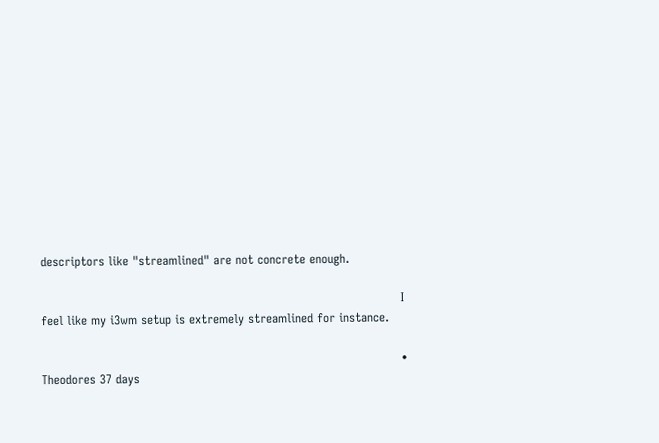descriptors like "streamlined" are not concrete enough.

                                                                                          I feel like my i3wm setup is extremely streamlined for instance.

                                                                                          • Theodores 37 days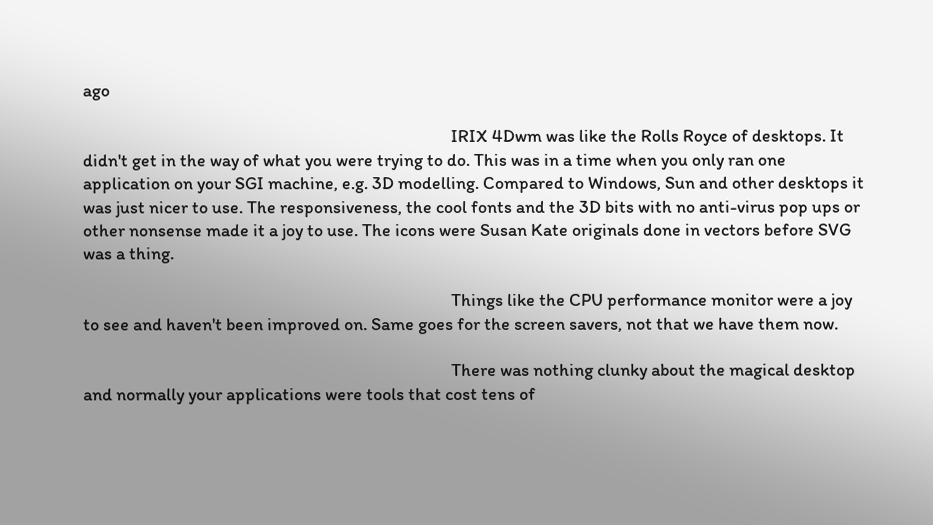ago

                                                                                            IRIX 4Dwm was like the Rolls Royce of desktops. It didn't get in the way of what you were trying to do. This was in a time when you only ran one application on your SGI machine, e.g. 3D modelling. Compared to Windows, Sun and other desktops it was just nicer to use. The responsiveness, the cool fonts and the 3D bits with no anti-virus pop ups or other nonsense made it a joy to use. The icons were Susan Kate originals done in vectors before SVG was a thing.

                                                                                            Things like the CPU performance monitor were a joy to see and haven't been improved on. Same goes for the screen savers, not that we have them now.

                                                                                            There was nothing clunky about the magical desktop and normally your applications were tools that cost tens of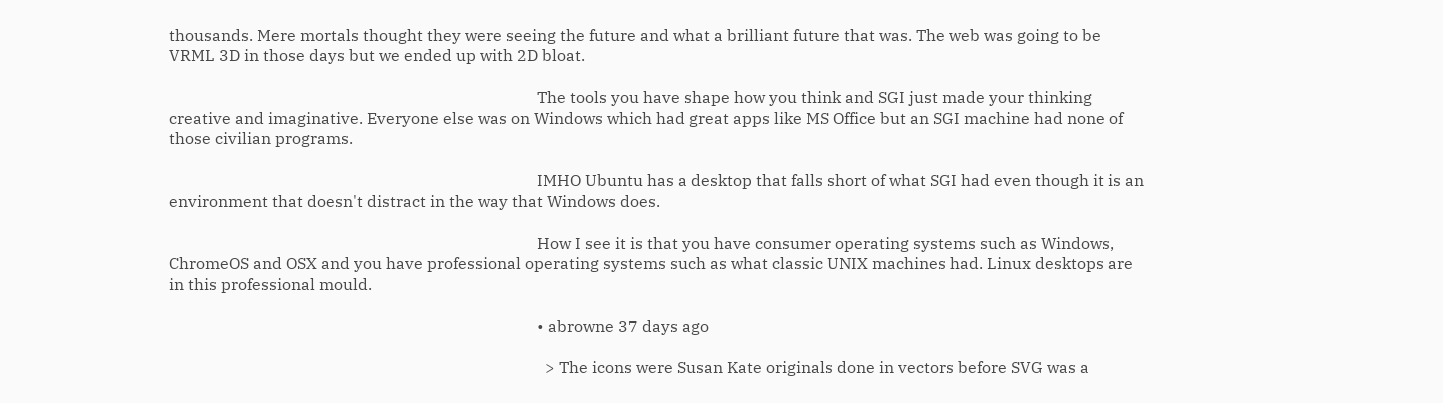thousands. Mere mortals thought they were seeing the future and what a brilliant future that was. The web was going to be VRML 3D in those days but we ended up with 2D bloat.

                                                                                            The tools you have shape how you think and SGI just made your thinking creative and imaginative. Everyone else was on Windows which had great apps like MS Office but an SGI machine had none of those civilian programs.

                                                                                            IMHO Ubuntu has a desktop that falls short of what SGI had even though it is an environment that doesn't distract in the way that Windows does.

                                                                                            How I see it is that you have consumer operating systems such as Windows, ChromeOS and OSX and you have professional operating systems such as what classic UNIX machines had. Linux desktops are in this professional mould.

                                                                                            • abrowne 37 days ago

                                                                                              > The icons were Susan Kate originals done in vectors before SVG was a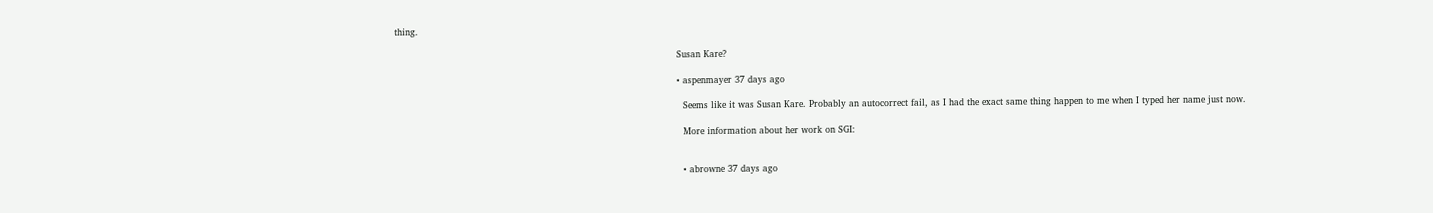thing.

                                                                                              Susan Kare?

                                                                                              • aspenmayer 37 days ago

                                                                                                Seems like it was Susan Kare. Probably an autocorrect fail, as I had the exact same thing happen to me when I typed her name just now.

                                                                                                More information about her work on SGI:


                                                                                                • abrowne 37 days ago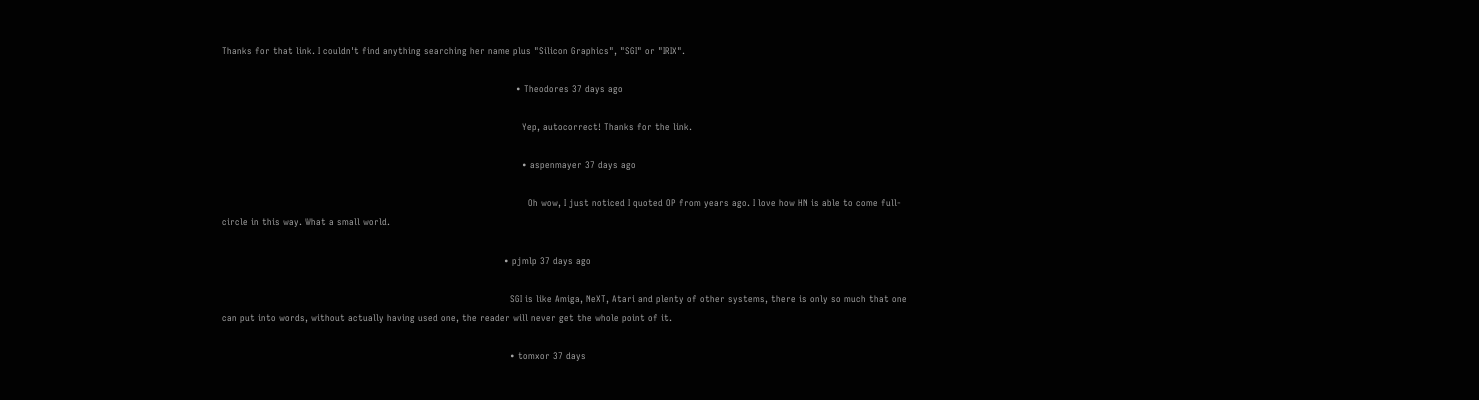Thanks for that link. I couldn't find anything searching her name plus "Silicon Graphics", "SGI" or "IRIX".

                                                                                                  • Theodores 37 days ago

                                                                                                    Yep, autocorrect! Thanks for the link.

                                                                                                    • aspenmayer 37 days ago

                                                                                                      Oh wow, I just noticed I quoted OP from years ago. I love how HN is able to come full-circle in this way. What a small world.

                                                                                              • pjmlp 37 days ago

                                                                                                SGI is like Amiga, NeXT, Atari and plenty of other systems, there is only so much that one can put into words, without actually having used one, the reader will never get the whole point of it.

                                                                                                • tomxor 37 days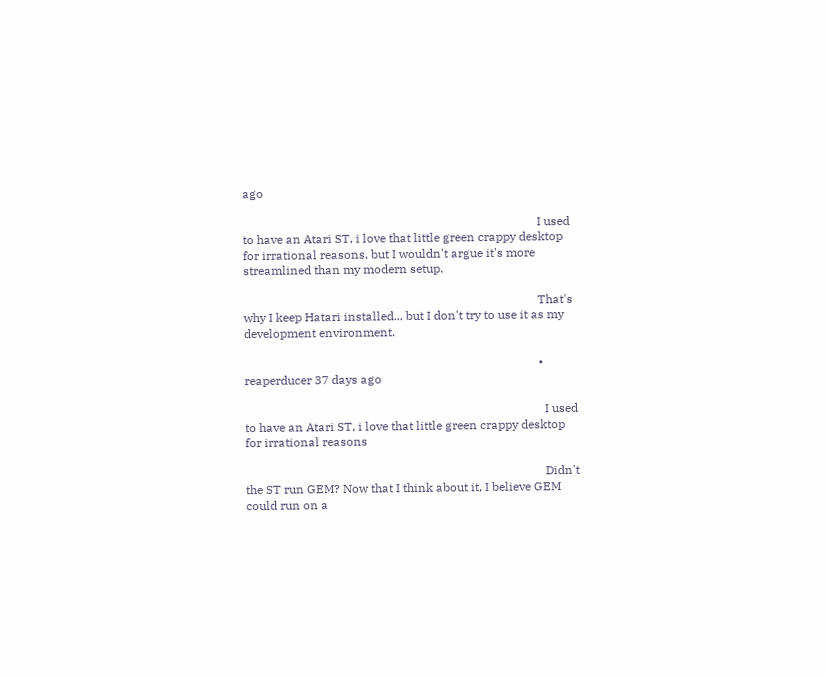ago

                                                                                                  I used to have an Atari ST, i love that little green crappy desktop for irrational reasons, but I wouldn't argue it's more streamlined than my modern setup.

                                                                                                  That's why I keep Hatari installed... but I don't try to use it as my development environment.

                                                                                                  • reaperducer 37 days ago

                                                                                                    I used to have an Atari ST, i love that little green crappy desktop for irrational reasons

                                                                                                    Didn't the ST run GEM? Now that I think about it, I believe GEM could run on a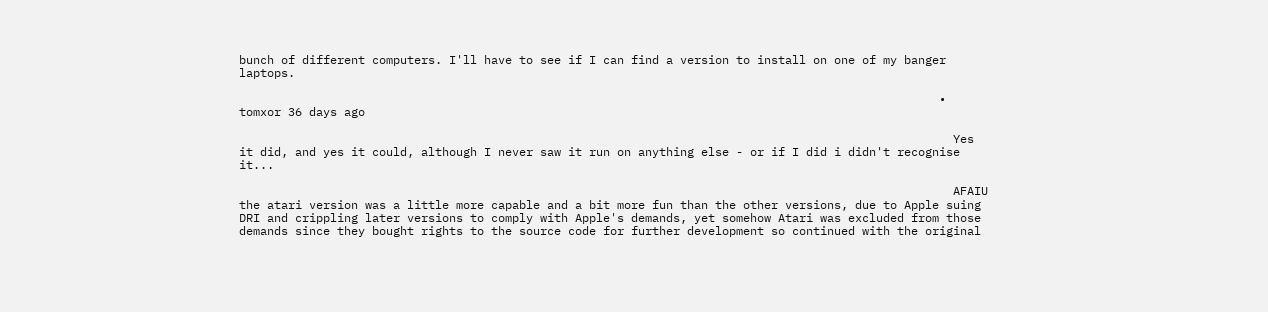bunch of different computers. I'll have to see if I can find a version to install on one of my banger laptops.

                                                                                                    • tomxor 36 days ago

                                                                                                      Yes it did, and yes it could, although I never saw it run on anything else - or if I did i didn't recognise it...

                                                                                                      AFAIU the atari version was a little more capable and a bit more fun than the other versions, due to Apple suing DRI and crippling later versions to comply with Apple's demands, yet somehow Atari was excluded from those demands since they bought rights to the source code for further development so continued with the original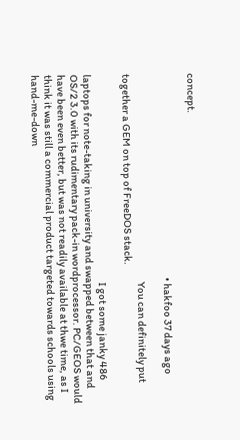concept.

                                                                                                      • hakfoo 37 days ago

                                                                                                        You can definitely put together a GEM on top of FreeDOS stack.

                                                                                                        I got some janky 486 laptops for note-taking in university and swapped between that and OS/2 3.0 with its rudimentary pack-in wordprocessor. PC/GEOS would have been even better, but was not readily available at thwe time, as I think it was still a commercial product targeted towards schools using hand-me-down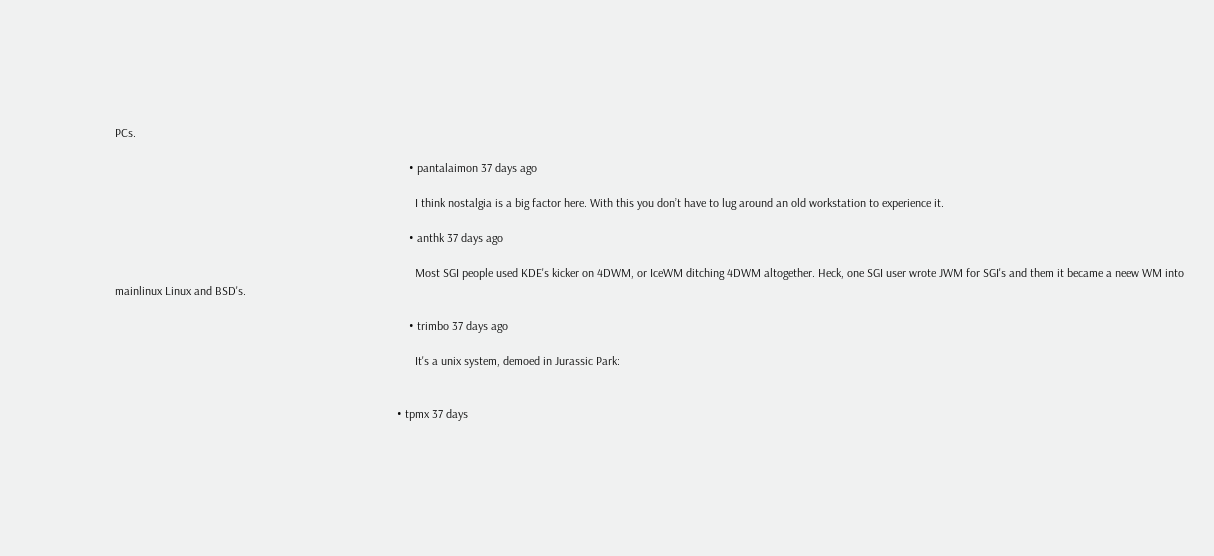PCs.

                                                                                                  • pantalaimon 37 days ago

                                                                                                    I think nostalgia is a big factor here. With this you don’t have to lug around an old workstation to experience it.

                                                                                                  • anthk 37 days ago

                                                                                                    Most SGI people used KDE's kicker on 4DWM, or IceWM ditching 4DWM altogether. Heck, one SGI user wrote JWM for SGI's and them it became a neew WM into mainlinux Linux and BSD's.

                                                                                                  • trimbo 37 days ago

                                                                                                    It's a unix system, demoed in Jurassic Park:


                                                                                              • tpmx 37 days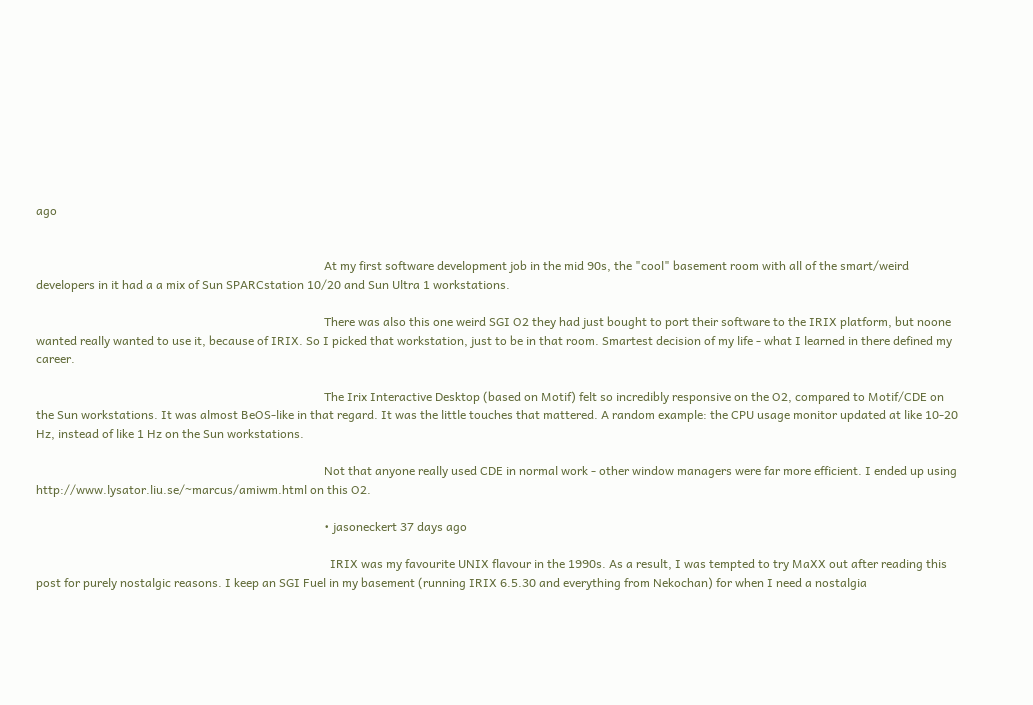ago


                                                                                                At my first software development job in the mid 90s, the "cool" basement room with all of the smart/weird developers in it had a a mix of Sun SPARCstation 10/20 and Sun Ultra 1 workstations.

                                                                                                There was also this one weird SGI O2 they had just bought to port their software to the IRIX platform, but noone wanted really wanted to use it, because of IRIX. So I picked that workstation, just to be in that room. Smartest decision of my life - what I learned in there defined my career.

                                                                                                The Irix Interactive Desktop (based on Motif) felt so incredibly responsive on the O2, compared to Motif/CDE on the Sun workstations. It was almost BeOS-like in that regard. It was the little touches that mattered. A random example: the CPU usage monitor updated at like 10-20 Hz, instead of like 1 Hz on the Sun workstations.

                                                                                                Not that anyone really used CDE in normal work - other window managers were far more efficient. I ended up using http://www.lysator.liu.se/~marcus/amiwm.html on this O2.

                                                                                                • jasoneckert 37 days ago

                                                                                                  IRIX was my favourite UNIX flavour in the 1990s. As a result, I was tempted to try MaXX out after reading this post for purely nostalgic reasons. I keep an SGI Fuel in my basement (running IRIX 6.5.30 and everything from Nekochan) for when I need a nostalgia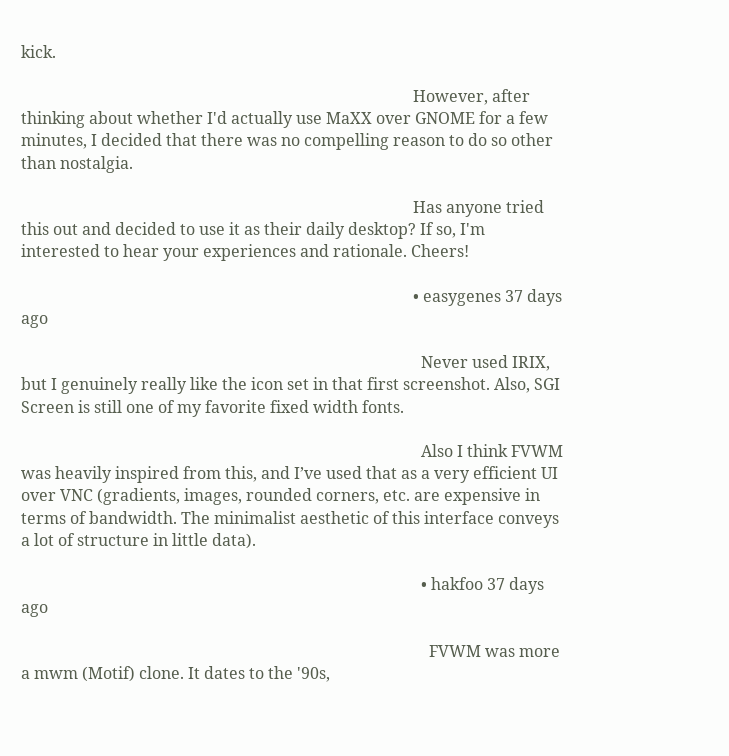kick.

                                                                                                  However, after thinking about whether I'd actually use MaXX over GNOME for a few minutes, I decided that there was no compelling reason to do so other than nostalgia.

                                                                                                  Has anyone tried this out and decided to use it as their daily desktop? If so, I'm interested to hear your experiences and rationale. Cheers!

                                                                                                  • easygenes 37 days ago

                                                                                                    Never used IRIX, but I genuinely really like the icon set in that first screenshot. Also, SGI Screen is still one of my favorite fixed width fonts.

                                                                                                    Also I think FVWM was heavily inspired from this, and I’ve used that as a very efficient UI over VNC (gradients, images, rounded corners, etc. are expensive in terms of bandwidth. The minimalist aesthetic of this interface conveys a lot of structure in little data).

                                                                                                    • hakfoo 37 days ago

                                                                                                      FVWM was more a mwm (Motif) clone. It dates to the '90s,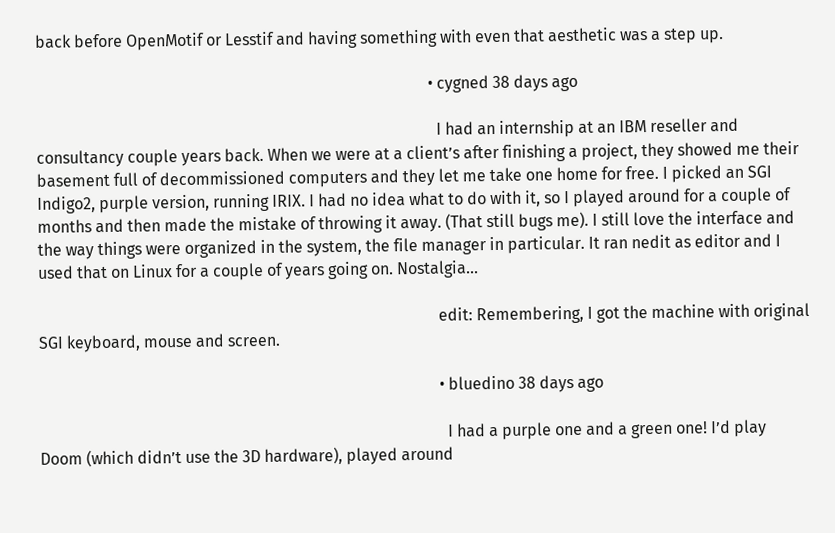back before OpenMotif or Lesstif and having something with even that aesthetic was a step up.

                                                                                                  • cygned 38 days ago

                                                                                                    I had an internship at an IBM reseller and consultancy couple years back. When we were at a client’s after finishing a project, they showed me their basement full of decommissioned computers and they let me take one home for free. I picked an SGI Indigo2, purple version, running IRIX. I had no idea what to do with it, so I played around for a couple of months and then made the mistake of throwing it away. (That still bugs me). I still love the interface and the way things were organized in the system, the file manager in particular. It ran nedit as editor and I used that on Linux for a couple of years going on. Nostalgia...

                                                                                                    edit: Remembering, I got the machine with original SGI keyboard, mouse and screen.

                                                                                                    • bluedino 38 days ago

                                                                                                      I had a purple one and a green one! I’d play Doom (which didn’t use the 3D hardware), played around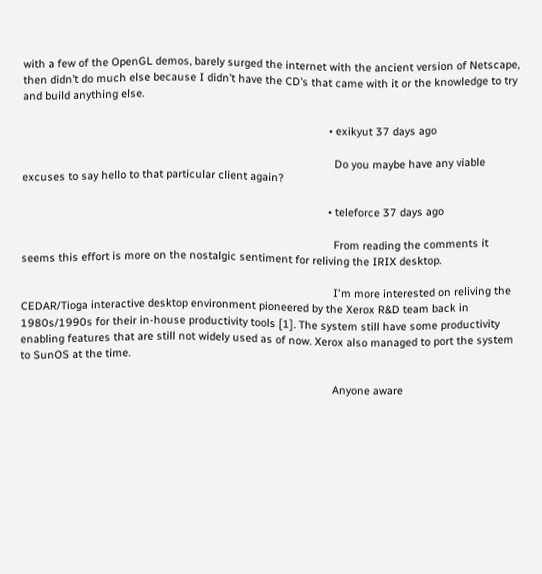with a few of the OpenGL demos, barely surged the internet with the ancient version of Netscape, then didn’t do much else because I didn’t have the CD’s that came with it or the knowledge to try and build anything else.

                                                                                                      • exikyut 37 days ago

                                                                                                        Do you maybe have any viable excuses to say hello to that particular client again?

                                                                                                      • teleforce 37 days ago

                                                                                                        From reading the comments it seems this effort is more on the nostalgic sentiment for reliving the IRIX desktop.

                                                                                                        I'm more interested on reliving the CEDAR/Tioga interactive desktop environment pioneered by the Xerox R&D team back in 1980s/1990s for their in-house productivity tools [1]. The system still have some productivity enabling features that are still not widely used as of now. Xerox also managed to port the system to SunOS at the time.

                                                                                                        Anyone aware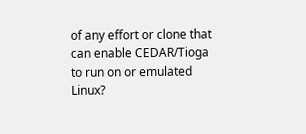of any effort or clone that can enable CEDAR/Tioga to run on or emulated Linux?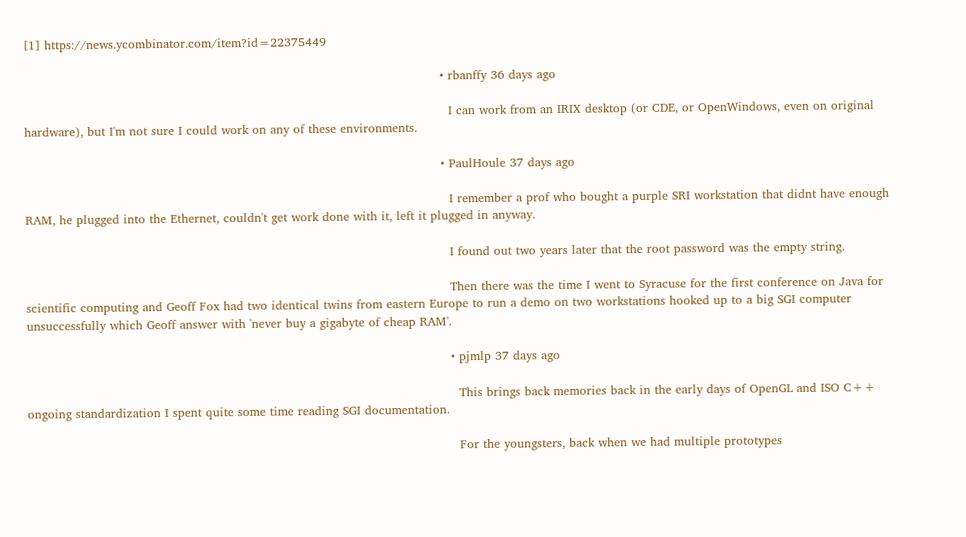[1] https://news.ycombinator.com/item?id=22375449

                                                                                                        • rbanffy 36 days ago

                                                                                                          I can work from an IRIX desktop (or CDE, or OpenWindows, even on original hardware), but I'm not sure I could work on any of these environments.

                                                                                                        • PaulHoule 37 days ago

                                                                                                          I remember a prof who bought a purple SRI workstation that didnt have enough RAM, he plugged into the Ethernet, couldn't get work done with it, left it plugged in anyway.

                                                                                                          I found out two years later that the root password was the empty string.

                                                                                                          Then there was the time I went to Syracuse for the first conference on Java for scientific computing and Geoff Fox had two identical twins from eastern Europe to run a demo on two workstations hooked up to a big SGI computer unsuccessfully which Geoff answer with 'never buy a gigabyte of cheap RAM'.

                                                                                                          • pjmlp 37 days ago

                                                                                                            This brings back memories back in the early days of OpenGL and ISO C++ ongoing standardization I spent quite some time reading SGI documentation.

                                                                                                            For the youngsters, back when we had multiple prototypes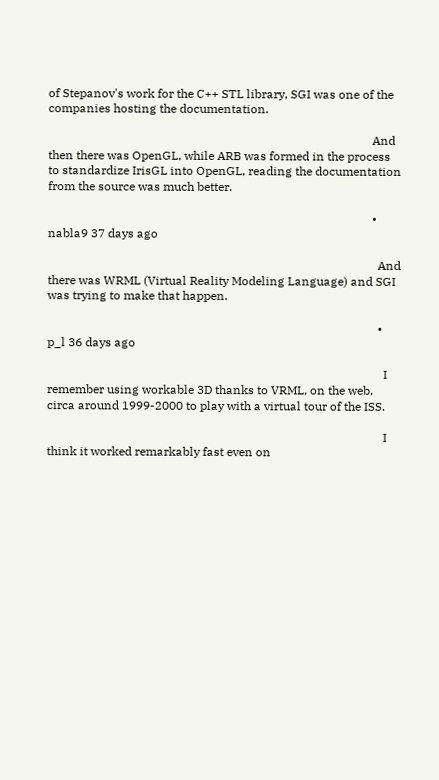of Stepanov's work for the C++ STL library, SGI was one of the companies hosting the documentation.

                                                                                                            And then there was OpenGL, while ARB was formed in the process to standardize IrisGL into OpenGL, reading the documentation from the source was much better.

                                                                                                            • nabla9 37 days ago

                                                                                                              And there was WRML (Virtual Reality Modeling Language) and SGI was trying to make that happen.

                                                                                                              • p_l 36 days ago

                                                                                                                I remember using workable 3D thanks to VRML, on the web, circa around 1999-2000 to play with a virtual tour of the ISS.

                                                                                                                I think it worked remarkably fast even on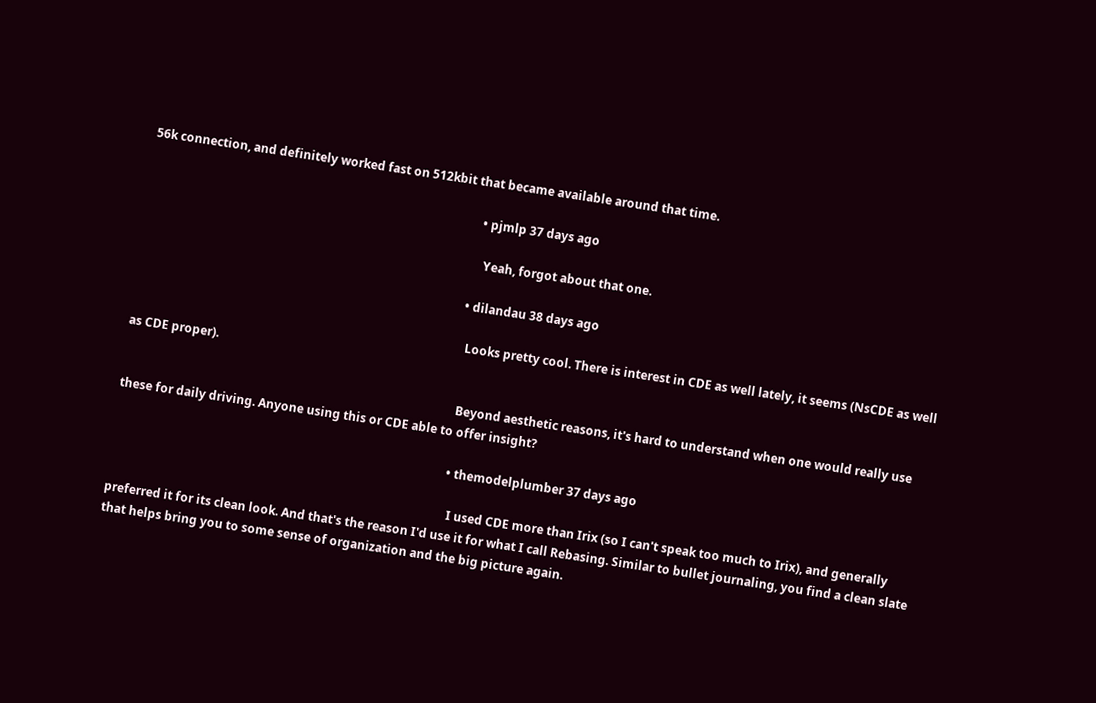56k connection, and definitely worked fast on 512kbit that became available around that time.

                                                                                                                • pjmlp 37 days ago

                                                                                                                  Yeah, forgot about that one.

                                                                                                              • dilandau 38 days ago

                                                                                                                Looks pretty cool. There is interest in CDE as well lately, it seems (NsCDE as well as CDE proper).

                                                                                                                Beyond aesthetic reasons, it's hard to understand when one would really use these for daily driving. Anyone using this or CDE able to offer insight?

                                                                                                                • themodelplumber 37 days ago

                                                                                                                  I used CDE more than Irix (so I can't speak too much to Irix), and generally preferred it for its clean look. And that's the reason I'd use it for what I call Rebasing. Similar to bullet journaling, you find a clean slate that helps bring you to some sense of organization and the big picture again.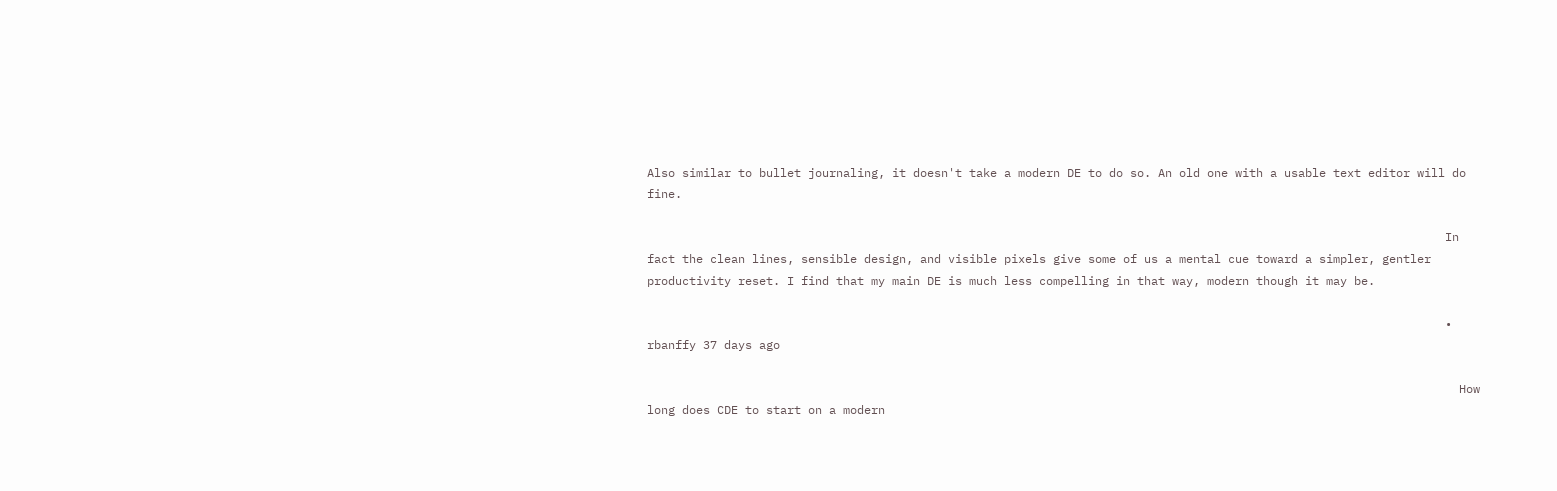Also similar to bullet journaling, it doesn't take a modern DE to do so. An old one with a usable text editor will do fine.

                                                                                                                  In fact the clean lines, sensible design, and visible pixels give some of us a mental cue toward a simpler, gentler productivity reset. I find that my main DE is much less compelling in that way, modern though it may be.

                                                                                                                  • rbanffy 37 days ago

                                                                                                                    How long does CDE to start on a modern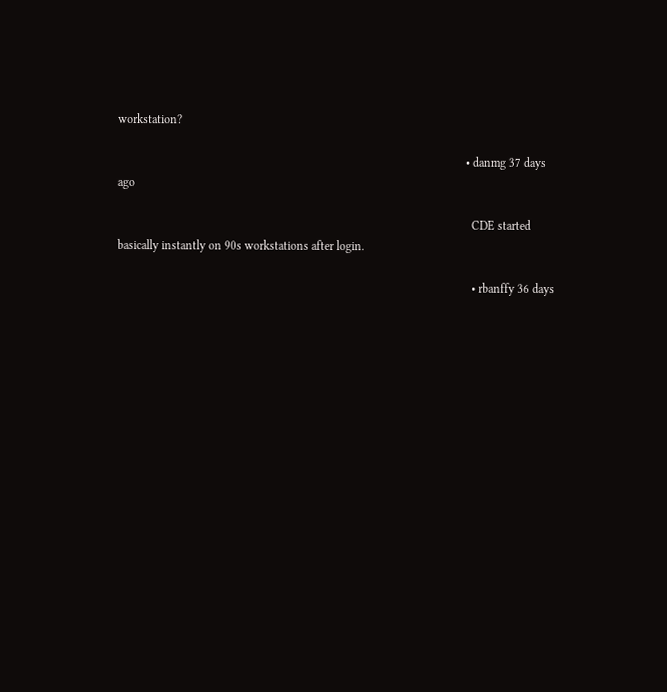workstation?

                                                                                                                    • danmg 37 days ago

                                                                                                                      CDE started basically instantly on 90s workstations after login.

                                                                                                                      • rbanffy 36 days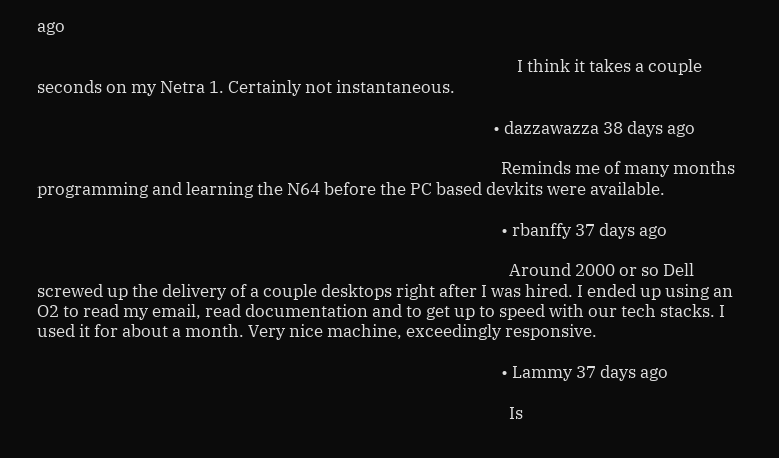ago

                                                                                                                        I think it takes a couple seconds on my Netra 1. Certainly not instantaneous.

                                                                                                                  • dazzawazza 38 days ago

                                                                                                                    Reminds me of many months programming and learning the N64 before the PC based devkits were available.

                                                                                                                    • rbanffy 37 days ago

                                                                                                                      Around 2000 or so Dell screwed up the delivery of a couple desktops right after I was hired. I ended up using an O2 to read my email, read documentation and to get up to speed with our tech stacks. I used it for about a month. Very nice machine, exceedingly responsive.

                                                                                                                    • Lammy 37 days ago

                                                                                                                      Is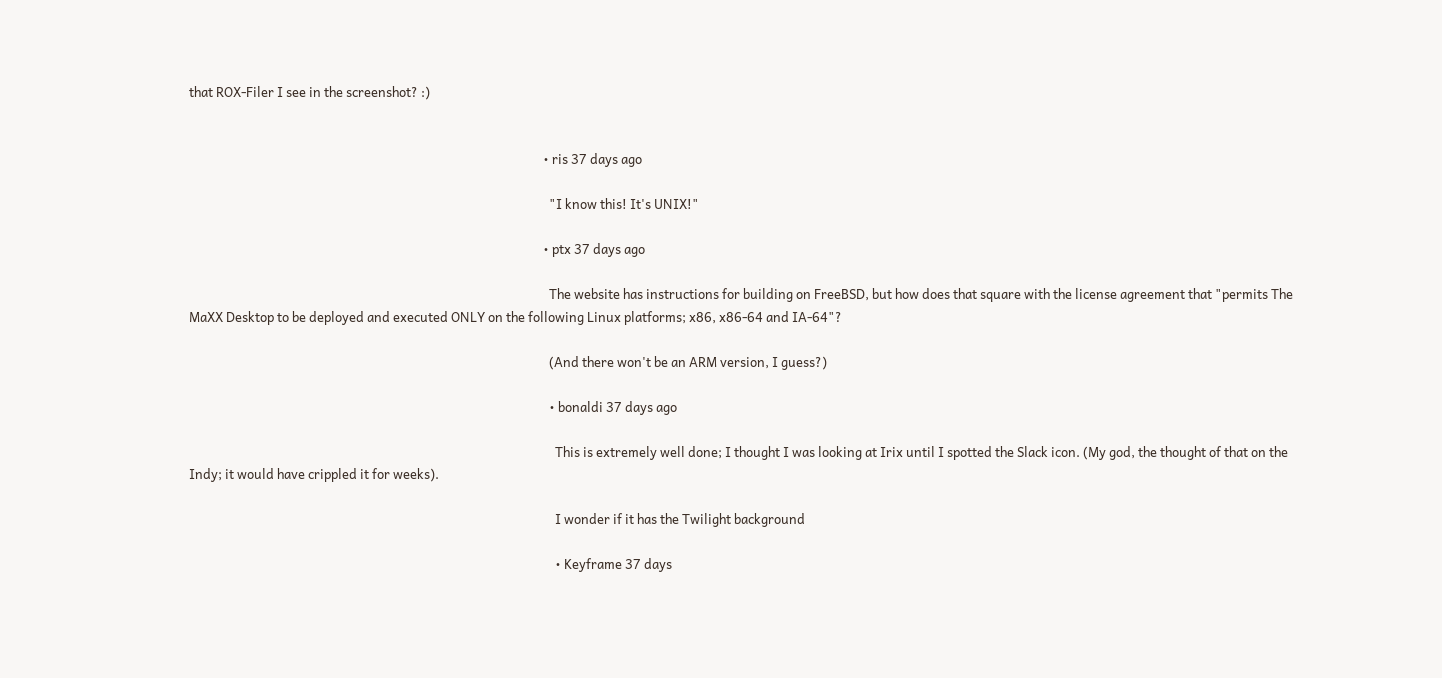that ROX-Filer I see in the screenshot? :)


                                                                                                                      • ris 37 days ago

                                                                                                                        "I know this! It's UNIX!"

                                                                                                                      • ptx 37 days ago

                                                                                                                        The website has instructions for building on FreeBSD, but how does that square with the license agreement that "permits The MaXX Desktop to be deployed and executed ONLY on the following Linux platforms; x86, x86-64 and IA-64"?

                                                                                                                        (And there won't be an ARM version, I guess?)

                                                                                                                        • bonaldi 37 days ago

                                                                                                                          This is extremely well done; I thought I was looking at Irix until I spotted the Slack icon. (My god, the thought of that on the Indy; it would have crippled it for weeks).

                                                                                                                          I wonder if it has the Twilight background

                                                                                                                          • Keyframe 37 days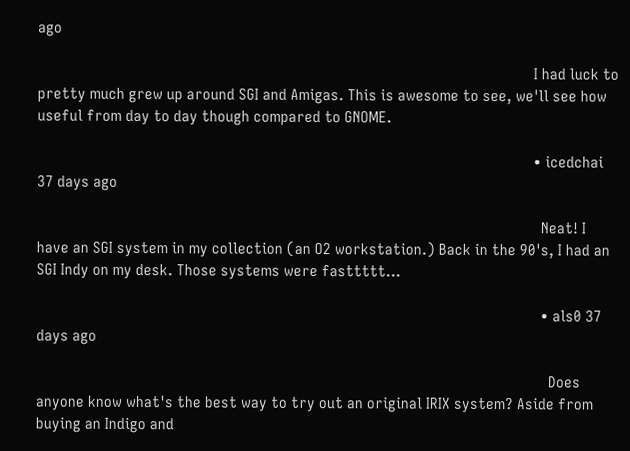ago

                                                                                                                            I had luck to pretty much grew up around SGI and Amigas. This is awesome to see, we'll see how useful from day to day though compared to GNOME.

                                                                                                                            • icedchai 37 days ago

                                                                                                                              Neat! I have an SGI system in my collection (an O2 workstation.) Back in the 90's, I had an SGI Indy on my desk. Those systems were fasttttt...

                                                                                                                              • als0 37 days ago

                                                                                                                                Does anyone know what's the best way to try out an original IRIX system? Aside from buying an Indigo and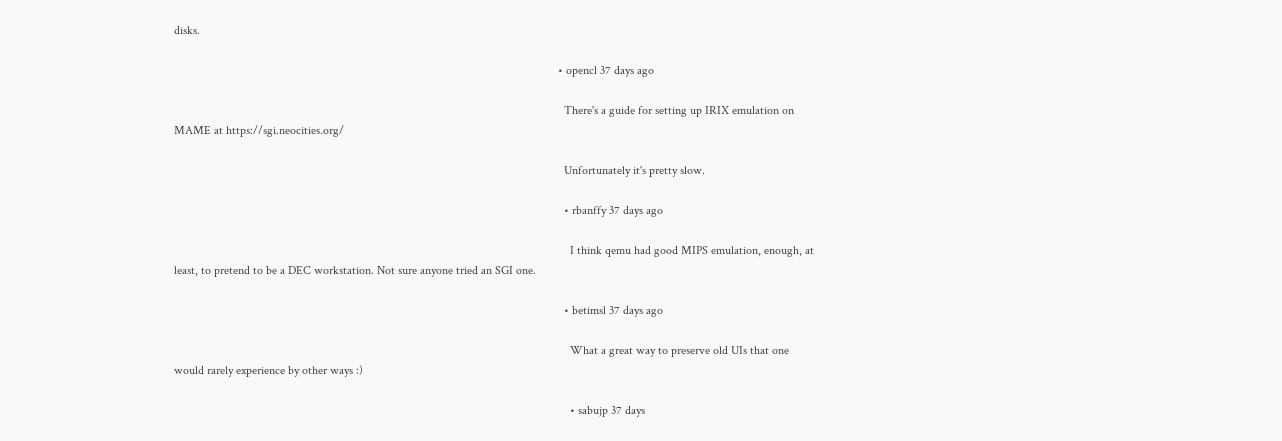disks.

                                                                                                                                • opencl 37 days ago

                                                                                                                                  There's a guide for setting up IRIX emulation on MAME at https://sgi.neocities.org/

                                                                                                                                  Unfortunately it's pretty slow.

                                                                                                                                  • rbanffy 37 days ago

                                                                                                                                    I think qemu had good MIPS emulation, enough, at least, to pretend to be a DEC workstation. Not sure anyone tried an SGI one.

                                                                                                                                  • betimsl 37 days ago

                                                                                                                                    What a great way to preserve old UIs that one would rarely experience by other ways :)

                                                                                                                                    • sabujp 37 days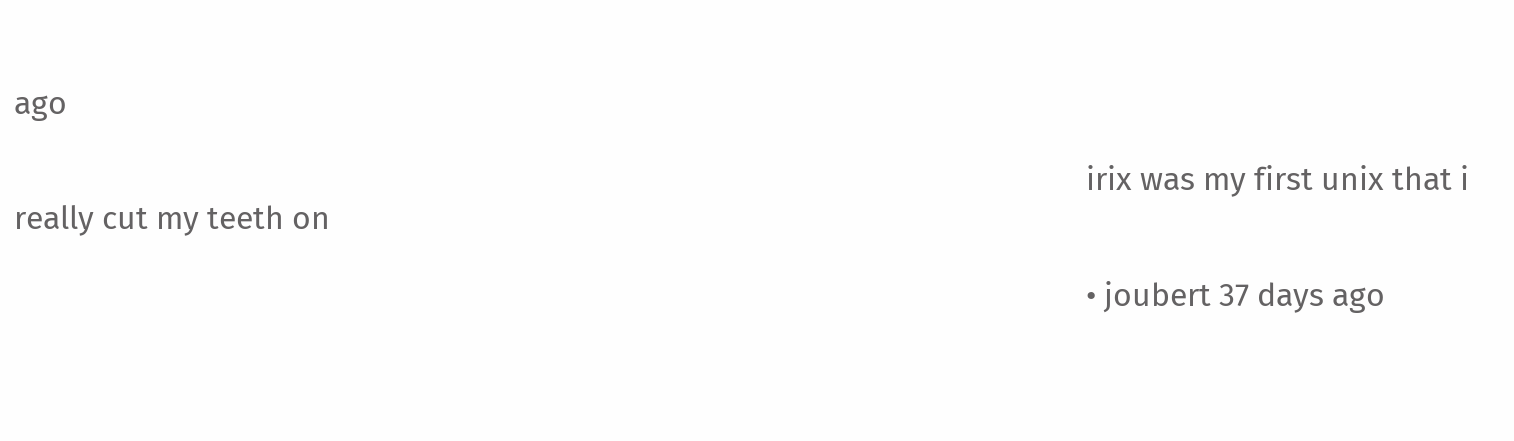ago

                                                                                                                                      irix was my first unix that i really cut my teeth on

                                                                                                                                      • joubert 37 days ago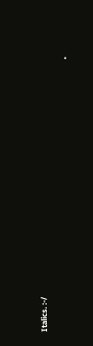Italics. :-/

                                                                                                                                        •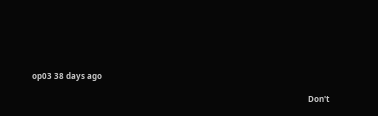op03 38 days ago

                                                                                                                                          Don't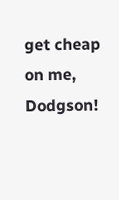get cheap on me, Dodgson!